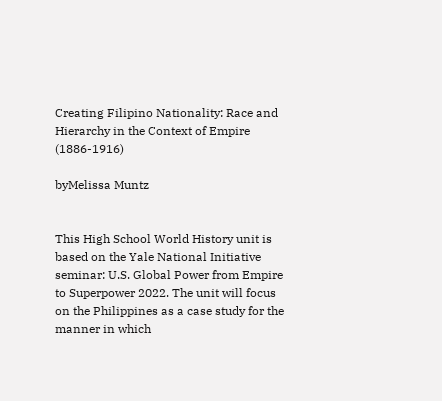Creating Filipino Nationality: Race and Hierarchy in the Context of Empire (1886-1916)

byMelissa Muntz


This High School World History unit is based on the Yale National Initiative seminar: U.S. Global Power from Empire to Superpower 2022. The unit will focus on the Philippines as a case study for the manner in which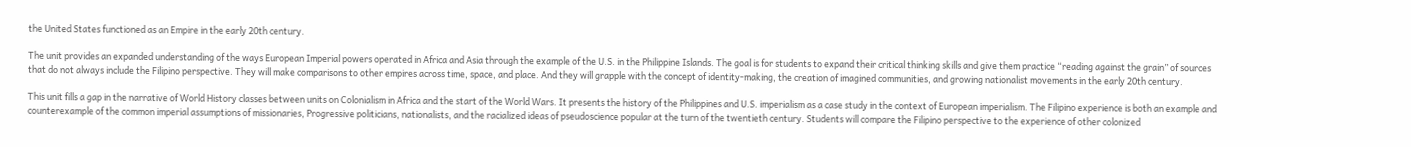the United States functioned as an Empire in the early 20th century.

The unit provides an expanded understanding of the ways European Imperial powers operated in Africa and Asia through the example of the U.S. in the Philippine Islands. The goal is for students to expand their critical thinking skills and give them practice “reading against the grain” of sources that do not always include the Filipino perspective. They will make comparisons to other empires across time, space, and place. And they will grapple with the concept of identity-making, the creation of imagined communities, and growing nationalist movements in the early 20th century.

This unit fills a gap in the narrative of World History classes between units on Colonialism in Africa and the start of the World Wars. It presents the history of the Philippines and U.S. imperialism as a case study in the context of European imperialism. The Filipino experience is both an example and counterexample of the common imperial assumptions of missionaries, Progressive politicians, nationalists, and the racialized ideas of pseudoscience popular at the turn of the twentieth century. Students will compare the Filipino perspective to the experience of other colonized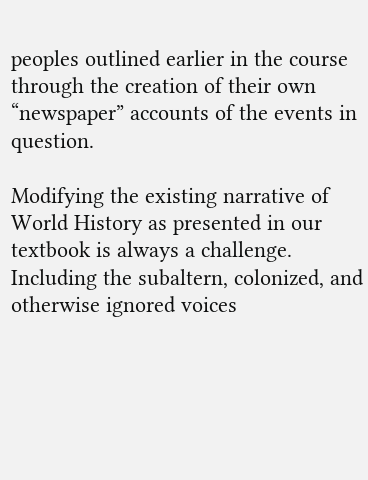peoples outlined earlier in the course through the creation of their own “newspaper” accounts of the events in question.

Modifying the existing narrative of World History as presented in our textbook is always a challenge. Including the subaltern, colonized, and otherwise ignored voices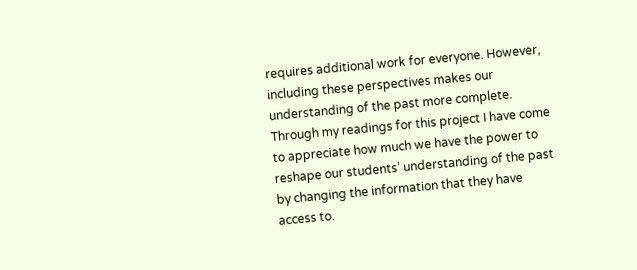requires additional work for everyone. However, including these perspectives makes our understanding of the past more complete. Through my readings for this project I have come to appreciate how much we have the power to reshape our students’ understanding of the past by changing the information that they have access to.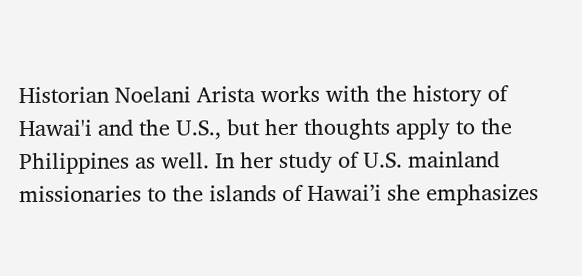Historian Noelani Arista works with the history of Hawai'i and the U.S., but her thoughts apply to the Philippines as well. In her study of U.S. mainland missionaries to the islands of Hawai’i she emphasizes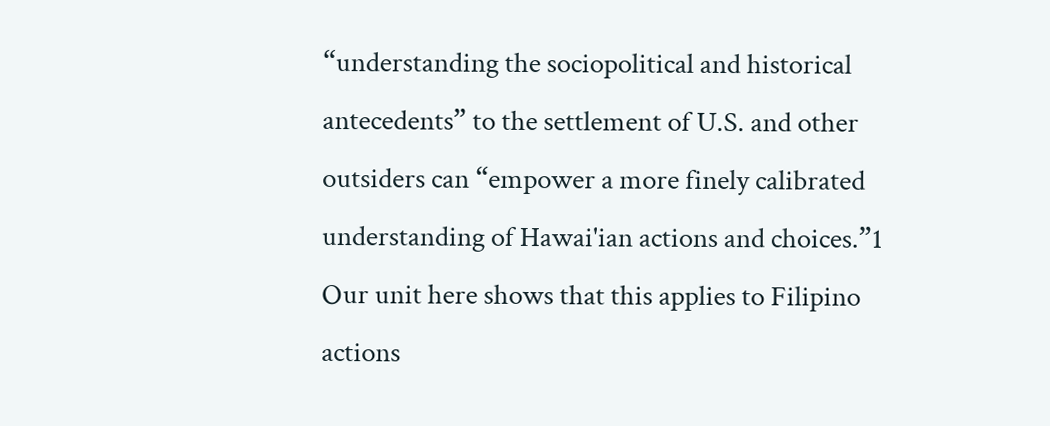“understanding the sociopolitical and historical antecedents” to the settlement of U.S. and other outsiders can “empower a more finely calibrated understanding of Hawai'ian actions and choices.”1 Our unit here shows that this applies to Filipino actions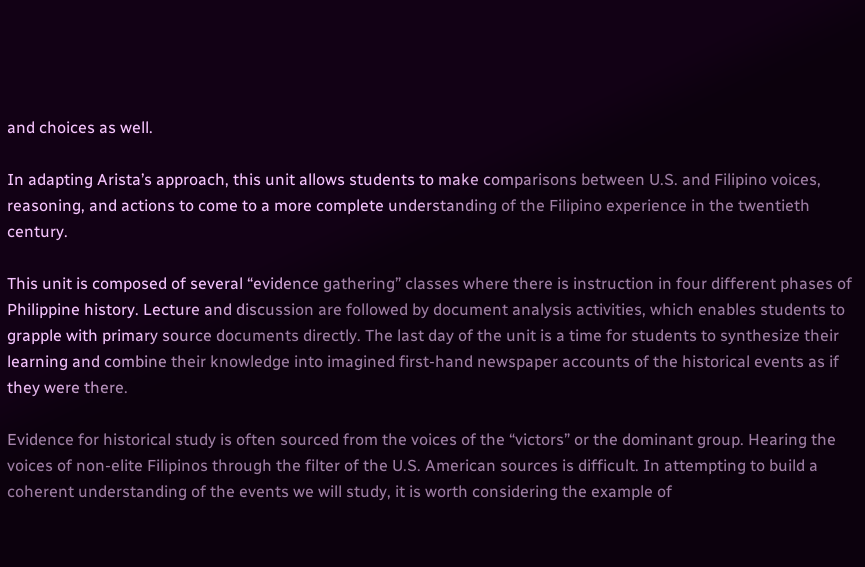and choices as well.

In adapting Arista’s approach, this unit allows students to make comparisons between U.S. and Filipino voices, reasoning, and actions to come to a more complete understanding of the Filipino experience in the twentieth century.

This unit is composed of several “evidence gathering” classes where there is instruction in four different phases of Philippine history. Lecture and discussion are followed by document analysis activities, which enables students to grapple with primary source documents directly. The last day of the unit is a time for students to synthesize their learning and combine their knowledge into imagined first-hand newspaper accounts of the historical events as if they were there.

Evidence for historical study is often sourced from the voices of the “victors” or the dominant group. Hearing the voices of non-elite Filipinos through the filter of the U.S. American sources is difficult. In attempting to build a coherent understanding of the events we will study, it is worth considering the example of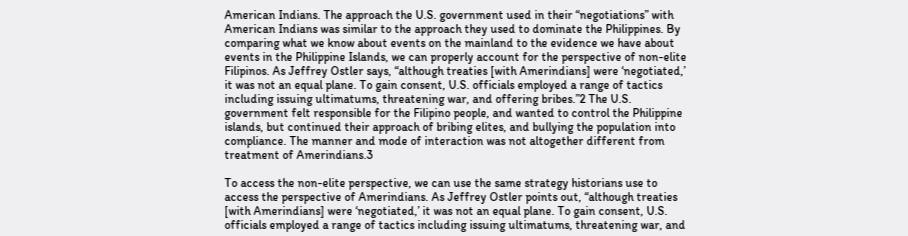American Indians. The approach the U.S. government used in their “negotiations” with American Indians was similar to the approach they used to dominate the Philippines. By comparing what we know about events on the mainland to the evidence we have about events in the Philippine Islands, we can properly account for the perspective of non-elite Filipinos. As Jeffrey Ostler says, “although treaties [with Amerindians] were ‘negotiated,’ it was not an equal plane. To gain consent, U.S. officials employed a range of tactics including issuing ultimatums, threatening war, and offering bribes.”2 The U.S. government felt responsible for the Filipino people, and wanted to control the Philippine islands, but continued their approach of bribing elites, and bullying the population into compliance. The manner and mode of interaction was not altogether different from treatment of Amerindians.3

To access the non-elite perspective, we can use the same strategy historians use to access the perspective of Amerindians. As Jeffrey Ostler points out, “although treaties [with Amerindians] were ‘negotiated,’ it was not an equal plane. To gain consent, U.S. officials employed a range of tactics including issuing ultimatums, threatening war, and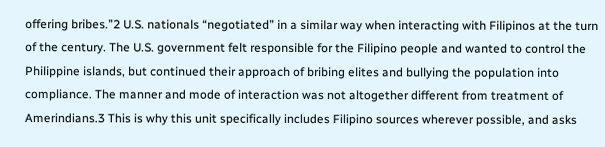offering bribes.”2 U.S. nationals “negotiated” in a similar way when interacting with Filipinos at the turn of the century. The U.S. government felt responsible for the Filipino people and wanted to control the Philippine islands, but continued their approach of bribing elites and bullying the population into compliance. The manner and mode of interaction was not altogether different from treatment of Amerindians.3 This is why this unit specifically includes Filipino sources wherever possible, and asks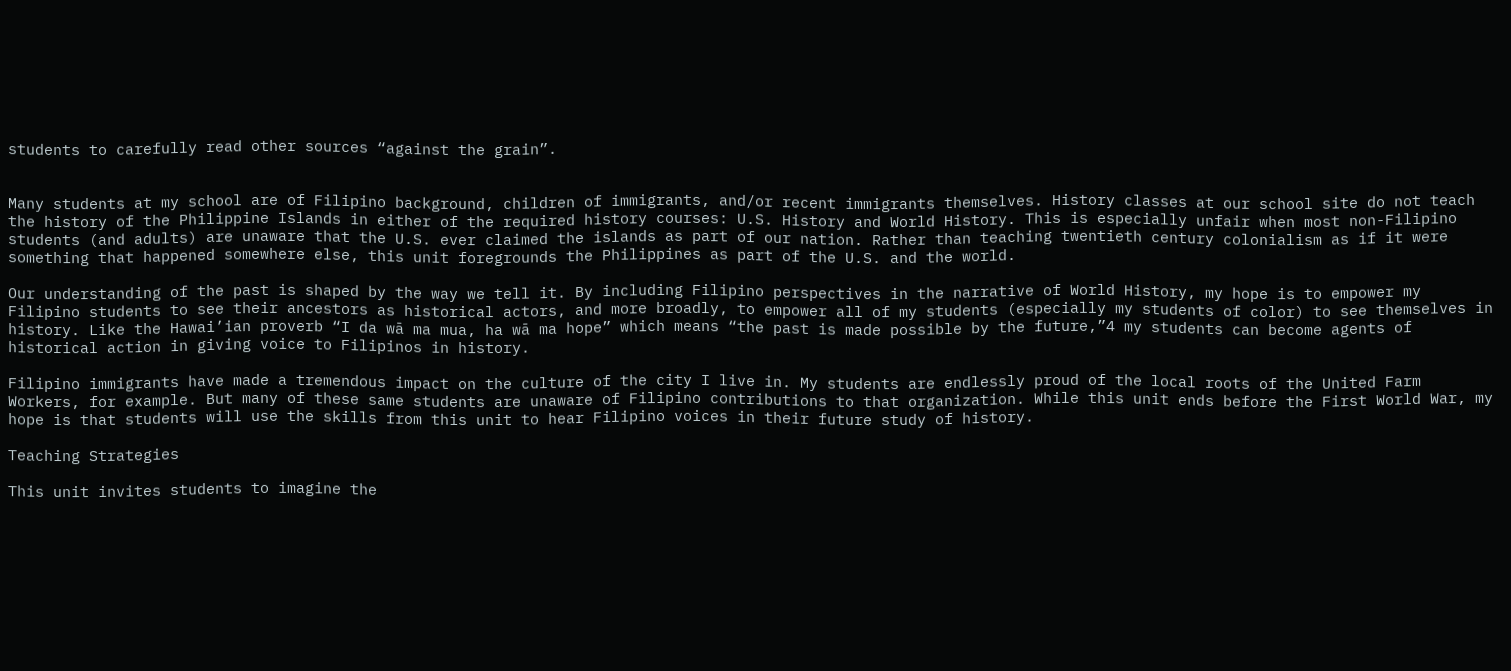students to carefully read other sources “against the grain”.


Many students at my school are of Filipino background, children of immigrants, and/or recent immigrants themselves. History classes at our school site do not teach the history of the Philippine Islands in either of the required history courses: U.S. History and World History. This is especially unfair when most non-Filipino students (and adults) are unaware that the U.S. ever claimed the islands as part of our nation. Rather than teaching twentieth century colonialism as if it were something that happened somewhere else, this unit foregrounds the Philippines as part of the U.S. and the world.

Our understanding of the past is shaped by the way we tell it. By including Filipino perspectives in the narrative of World History, my hope is to empower my Filipino students to see their ancestors as historical actors, and more broadly, to empower all of my students (especially my students of color) to see themselves in history. Like the Hawai’ian proverb “I da wā ma mua, ha wā ma hope” which means “the past is made possible by the future,”4 my students can become agents of historical action in giving voice to Filipinos in history.

Filipino immigrants have made a tremendous impact on the culture of the city I live in. My students are endlessly proud of the local roots of the United Farm Workers, for example. But many of these same students are unaware of Filipino contributions to that organization. While this unit ends before the First World War, my hope is that students will use the skills from this unit to hear Filipino voices in their future study of history.

Teaching Strategies

This unit invites students to imagine the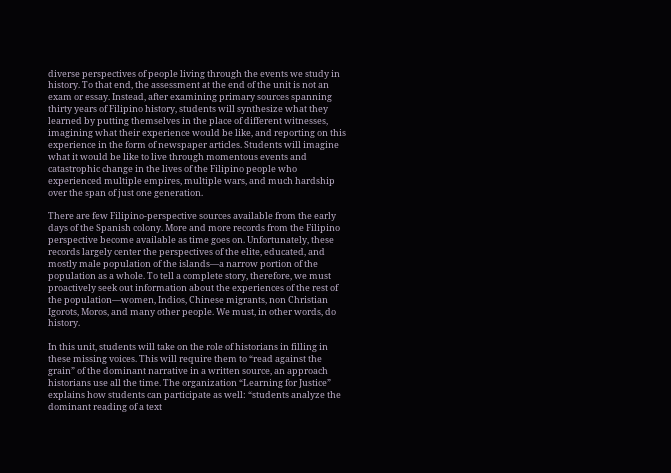diverse perspectives of people living through the events we study in history. To that end, the assessment at the end of the unit is not an exam or essay. Instead, after examining primary sources spanning thirty years of Filipino history, students will synthesize what they learned by putting themselves in the place of different witnesses, imagining what their experience would be like, and reporting on this experience in the form of newspaper articles. Students will imagine what it would be like to live through momentous events and catastrophic change in the lives of the Filipino people who experienced multiple empires, multiple wars, and much hardship over the span of just one generation.

There are few Filipino-perspective sources available from the early days of the Spanish colony. More and more records from the Filipino perspective become available as time goes on. Unfortunately, these records largely center the perspectives of the elite, educated, and mostly male population of the islands—a narrow portion of the population as a whole. To tell a complete story, therefore, we must proactively seek out information about the experiences of the rest of the population—women, Indios, Chinese migrants, non Christian Igorots, Moros, and many other people. We must, in other words, do history.

In this unit, students will take on the role of historians in filling in these missing voices. This will require them to “read against the grain” of the dominant narrative in a written source, an approach historians use all the time. The organization “Learning for Justice” explains how students can participate as well: “students analyze the dominant reading of a text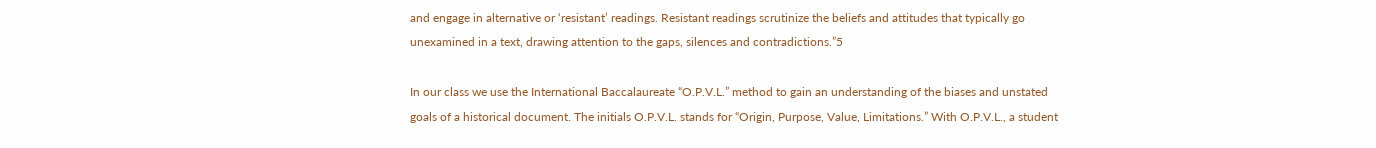and engage in alternative or ‘resistant’ readings. Resistant readings scrutinize the beliefs and attitudes that typically go unexamined in a text, drawing attention to the gaps, silences and contradictions.”5

In our class we use the International Baccalaureate “O.P.V.L.” method to gain an understanding of the biases and unstated goals of a historical document. The initials O.P.V.L. stands for “Origin, Purpose, Value, Limitations.” With O.P.V.L., a student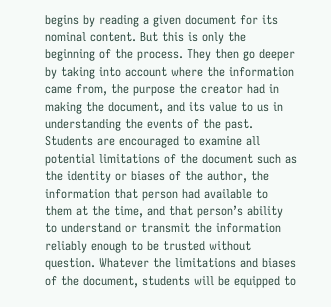begins by reading a given document for its nominal content. But this is only the beginning of the process. They then go deeper by taking into account where the information came from, the purpose the creator had in making the document, and its value to us in understanding the events of the past. Students are encouraged to examine all potential limitations of the document such as the identity or biases of the author, the information that person had available to them at the time, and that person’s ability to understand or transmit the information reliably enough to be trusted without question. Whatever the limitations and biases of the document, students will be equipped to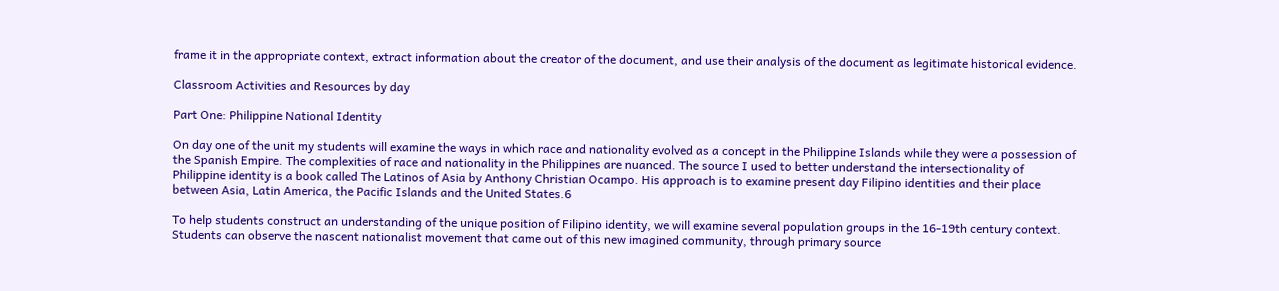frame it in the appropriate context, extract information about the creator of the document, and use their analysis of the document as legitimate historical evidence.

Classroom Activities and Resources by day

Part One: Philippine National Identity

On day one of the unit my students will examine the ways in which race and nationality evolved as a concept in the Philippine Islands while they were a possession of the Spanish Empire. The complexities of race and nationality in the Philippines are nuanced. The source I used to better understand the intersectionality of Philippine identity is a book called The Latinos of Asia by Anthony Christian Ocampo. His approach is to examine present day Filipino identities and their place between Asia, Latin America, the Pacific Islands and the United States.6

To help students construct an understanding of the unique position of Filipino identity, we will examine several population groups in the 16-19th century context. Students can observe the nascent nationalist movement that came out of this new imagined community, through primary source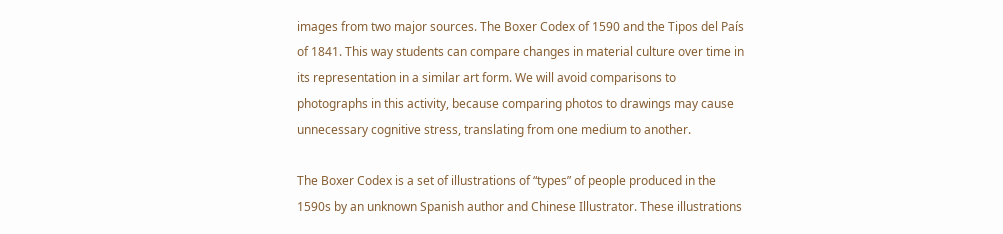images from two major sources. The Boxer Codex of 1590 and the Tipos del País of 1841. This way students can compare changes in material culture over time in its representation in a similar art form. We will avoid comparisons to photographs in this activity, because comparing photos to drawings may cause unnecessary cognitive stress, translating from one medium to another.

The Boxer Codex is a set of illustrations of “types” of people produced in the 1590s by an unknown Spanish author and Chinese Illustrator. These illustrations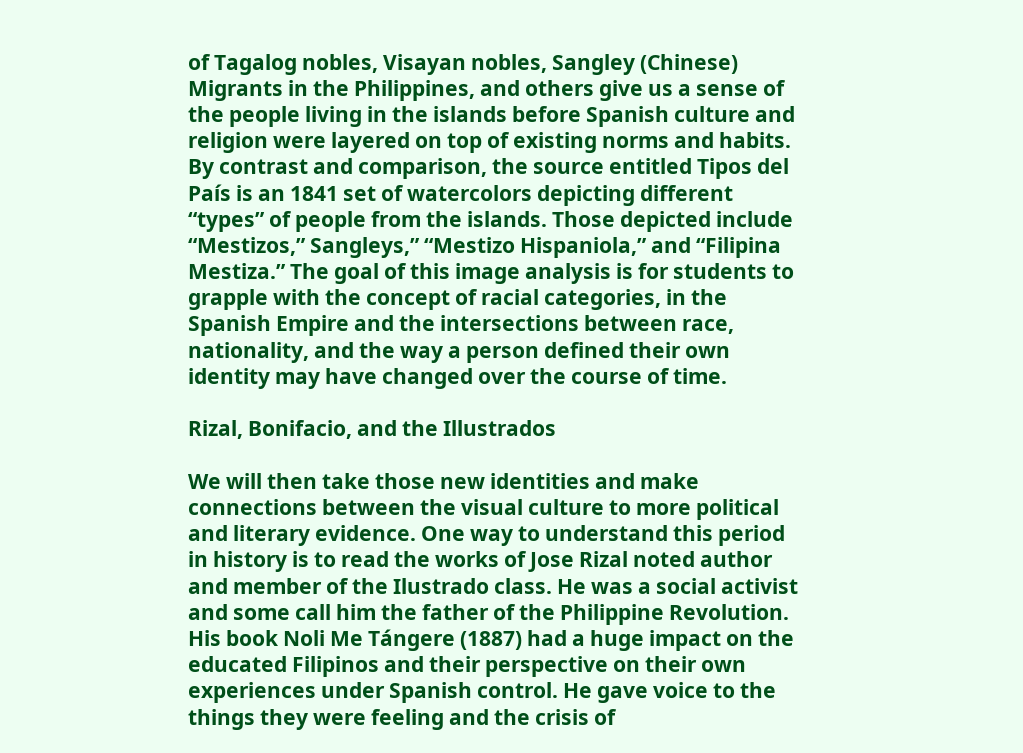of Tagalog nobles, Visayan nobles, Sangley (Chinese) Migrants in the Philippines, and others give us a sense of the people living in the islands before Spanish culture and religion were layered on top of existing norms and habits. By contrast and comparison, the source entitled Tipos del País is an 1841 set of watercolors depicting different “types” of people from the islands. Those depicted include “Mestizos,” Sangleys,” “Mestizo Hispaniola,” and “Filipina Mestiza.” The goal of this image analysis is for students to grapple with the concept of racial categories, in the Spanish Empire and the intersections between race, nationality, and the way a person defined their own identity may have changed over the course of time.

Rizal, Bonifacio, and the Illustrados

We will then take those new identities and make connections between the visual culture to more political and literary evidence. One way to understand this period in history is to read the works of Jose Rizal noted author and member of the Ilustrado class. He was a social activist and some call him the father of the Philippine Revolution. His book Noli Me Tángere (1887) had a huge impact on the educated Filipinos and their perspective on their own experiences under Spanish control. He gave voice to the things they were feeling and the crisis of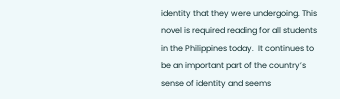identity that they were undergoing. This novel is required reading for all students in the Philippines today.  It continues to be an important part of the country’s sense of identity and seems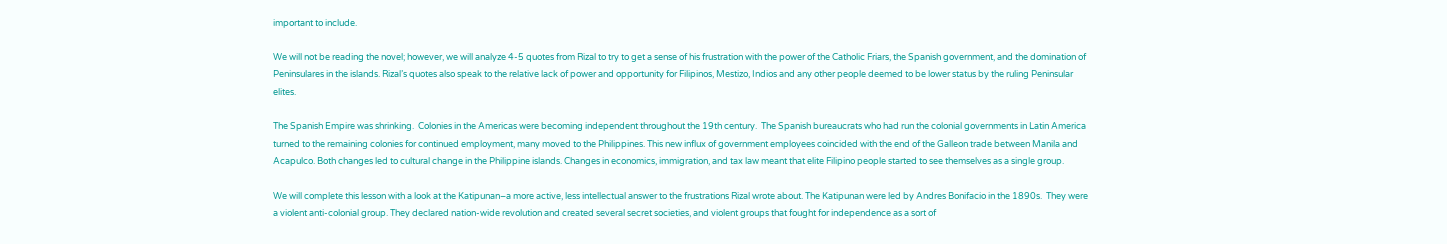important to include.

We will not be reading the novel; however, we will analyze 4-5 quotes from Rizal to try to get a sense of his frustration with the power of the Catholic Friars, the Spanish government, and the domination of Peninsulares in the islands. Rizal’s quotes also speak to the relative lack of power and opportunity for Filipinos, Mestizo, Indios and any other people deemed to be lower status by the ruling Peninsular elites.

The Spanish Empire was shrinking.  Colonies in the Americas were becoming independent throughout the 19th century.  The Spanish bureaucrats who had run the colonial governments in Latin America turned to the remaining colonies for continued employment, many moved to the Philippines. This new influx of government employees coincided with the end of the Galleon trade between Manila and Acapulco. Both changes led to cultural change in the Philippine islands. Changes in economics, immigration, and tax law meant that elite Filipino people started to see themselves as a single group.

We will complete this lesson with a look at the Katipunan–a more active, less intellectual answer to the frustrations Rizal wrote about. The Katipunan were led by Andres Bonifacio in the 1890s.  They were a violent anti-colonial group. They declared nation-wide revolution and created several secret societies, and violent groups that fought for independence as a sort of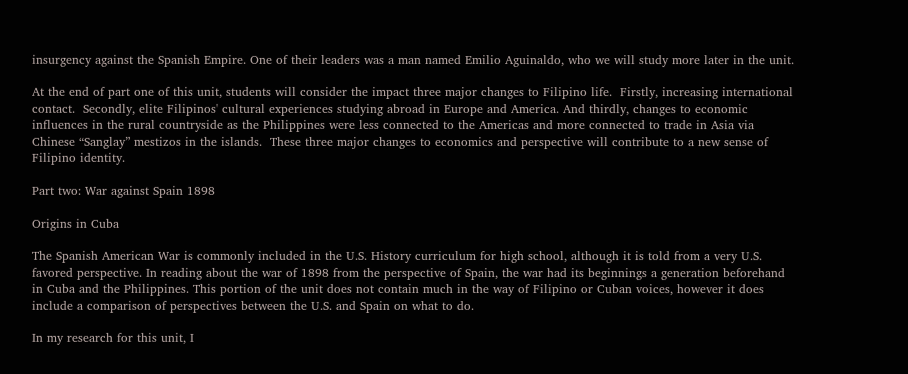insurgency against the Spanish Empire. One of their leaders was a man named Emilio Aguinaldo, who we will study more later in the unit.

At the end of part one of this unit, students will consider the impact three major changes to Filipino life.  Firstly, increasing international contact.  Secondly, elite Filipinos' cultural experiences studying abroad in Europe and America. And thirdly, changes to economic influences in the rural countryside as the Philippines were less connected to the Americas and more connected to trade in Asia via Chinese “Sanglay” mestizos in the islands.  These three major changes to economics and perspective will contribute to a new sense of Filipino identity.

Part two: War against Spain 1898

Origins in Cuba

The Spanish American War is commonly included in the U.S. History curriculum for high school, although it is told from a very U.S. favored perspective. In reading about the war of 1898 from the perspective of Spain, the war had its beginnings a generation beforehand in Cuba and the Philippines. This portion of the unit does not contain much in the way of Filipino or Cuban voices, however it does include a comparison of perspectives between the U.S. and Spain on what to do.

In my research for this unit, I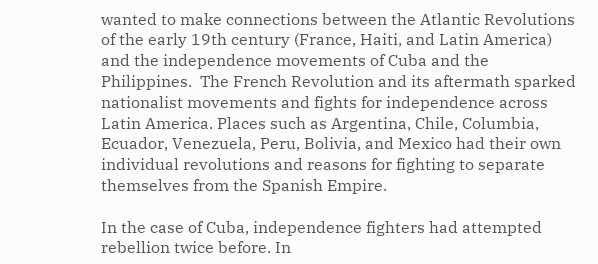wanted to make connections between the Atlantic Revolutions of the early 19th century (France, Haiti, and Latin America) and the independence movements of Cuba and the Philippines.  The French Revolution and its aftermath sparked nationalist movements and fights for independence across Latin America. Places such as Argentina, Chile, Columbia, Ecuador, Venezuela, Peru, Bolivia, and Mexico had their own individual revolutions and reasons for fighting to separate themselves from the Spanish Empire.

In the case of Cuba, independence fighters had attempted rebellion twice before. In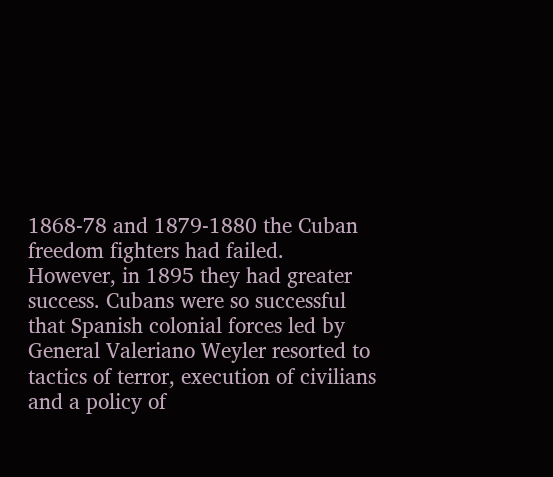1868-78 and 1879-1880 the Cuban freedom fighters had failed. However, in 1895 they had greater success. Cubans were so successful that Spanish colonial forces led by General Valeriano Weyler resorted to tactics of terror, execution of civilians and a policy of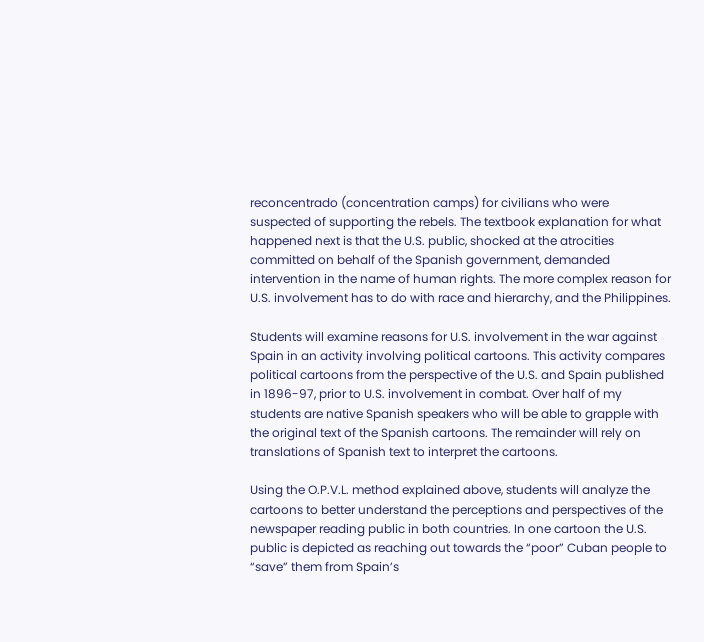reconcentrado (concentration camps) for civilians who were suspected of supporting the rebels. The textbook explanation for what happened next is that the U.S. public, shocked at the atrocities committed on behalf of the Spanish government, demanded intervention in the name of human rights. The more complex reason for U.S. involvement has to do with race and hierarchy, and the Philippines.

Students will examine reasons for U.S. involvement in the war against Spain in an activity involving political cartoons. This activity compares political cartoons from the perspective of the U.S. and Spain published in 1896-97, prior to U.S. involvement in combat. Over half of my students are native Spanish speakers who will be able to grapple with the original text of the Spanish cartoons. The remainder will rely on translations of Spanish text to interpret the cartoons.

Using the O.P.V.L. method explained above, students will analyze the cartoons to better understand the perceptions and perspectives of the newspaper reading public in both countries. In one cartoon the U.S. public is depicted as reaching out towards the “poor” Cuban people to “save” them from Spain’s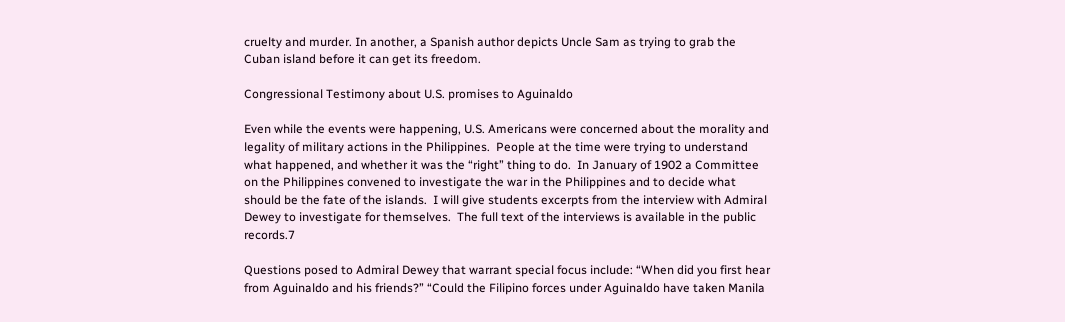cruelty and murder. In another, a Spanish author depicts Uncle Sam as trying to grab the Cuban island before it can get its freedom.

Congressional Testimony about U.S. promises to Aguinaldo

Even while the events were happening, U.S. Americans were concerned about the morality and legality of military actions in the Philippines.  People at the time were trying to understand what happened, and whether it was the “right” thing to do.  In January of 1902 a Committee on the Philippines convened to investigate the war in the Philippines and to decide what should be the fate of the islands.  I will give students excerpts from the interview with Admiral Dewey to investigate for themselves.  The full text of the interviews is available in the public records.7

Questions posed to Admiral Dewey that warrant special focus include: “When did you first hear from Aguinaldo and his friends?” “Could the Filipino forces under Aguinaldo have taken Manila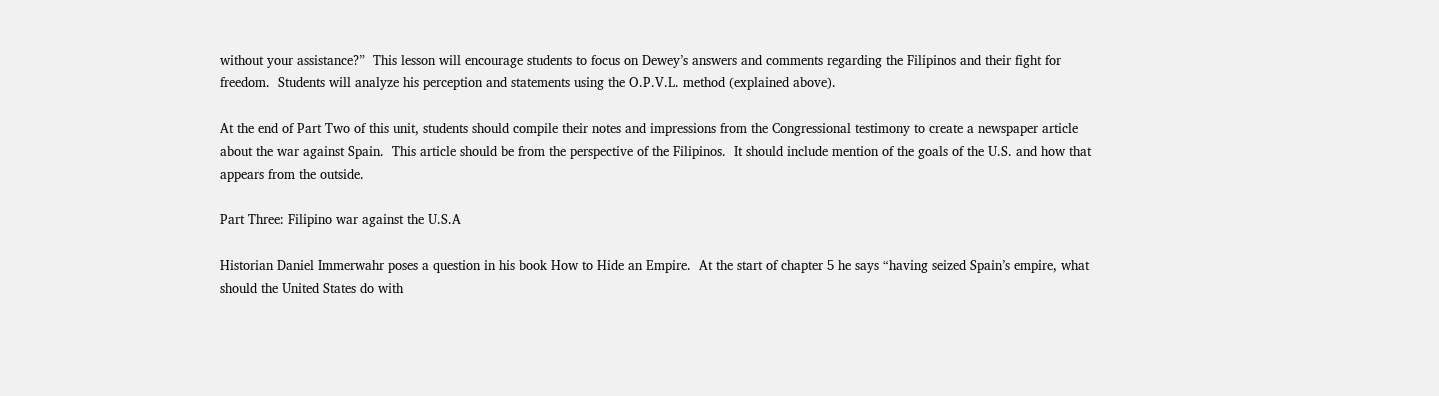without your assistance?”  This lesson will encourage students to focus on Dewey’s answers and comments regarding the Filipinos and their fight for freedom.  Students will analyze his perception and statements using the O.P.V.L. method (explained above).

At the end of Part Two of this unit, students should compile their notes and impressions from the Congressional testimony to create a newspaper article about the war against Spain.  This article should be from the perspective of the Filipinos.  It should include mention of the goals of the U.S. and how that appears from the outside.

Part Three: Filipino war against the U.S.A

Historian Daniel Immerwahr poses a question in his book How to Hide an Empire.  At the start of chapter 5 he says “having seized Spain’s empire, what should the United States do with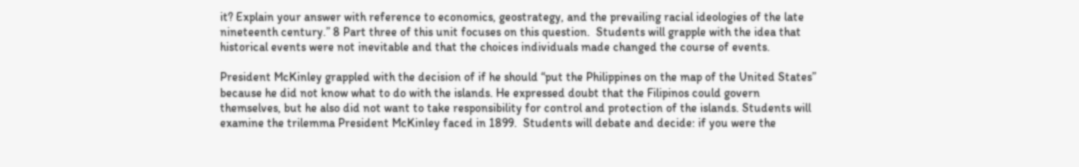it? Explain your answer with reference to economics, geostrategy, and the prevailing racial ideologies of the late nineteenth century.” 8 Part three of this unit focuses on this question.  Students will grapple with the idea that historical events were not inevitable and that the choices individuals made changed the course of events.

President McKinley grappled with the decision of if he should “put the Philippines on the map of the United States” because he did not know what to do with the islands. He expressed doubt that the Filipinos could govern themselves, but he also did not want to take responsibility for control and protection of the islands. Students will examine the trilemma President McKinley faced in 1899.  Students will debate and decide: if you were the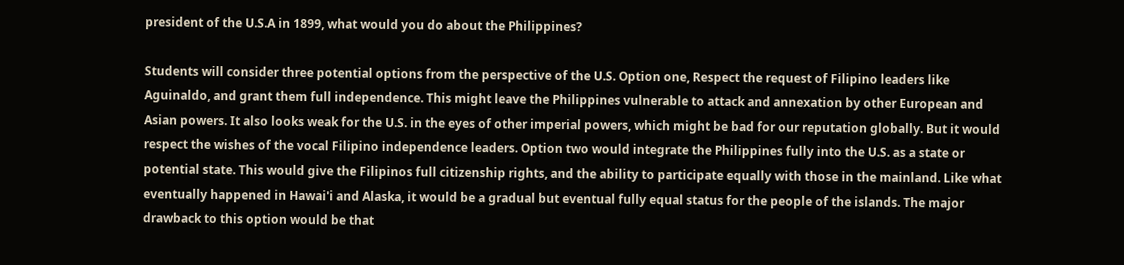president of the U.S.A in 1899, what would you do about the Philippines?

Students will consider three potential options from the perspective of the U.S. Option one, Respect the request of Filipino leaders like Aguinaldo, and grant them full independence. This might leave the Philippines vulnerable to attack and annexation by other European and Asian powers. It also looks weak for the U.S. in the eyes of other imperial powers, which might be bad for our reputation globally. But it would respect the wishes of the vocal Filipino independence leaders. Option two would integrate the Philippines fully into the U.S. as a state or potential state. This would give the Filipinos full citizenship rights, and the ability to participate equally with those in the mainland. Like what eventually happened in Hawai'i and Alaska, it would be a gradual but eventual fully equal status for the people of the islands. The major drawback to this option would be that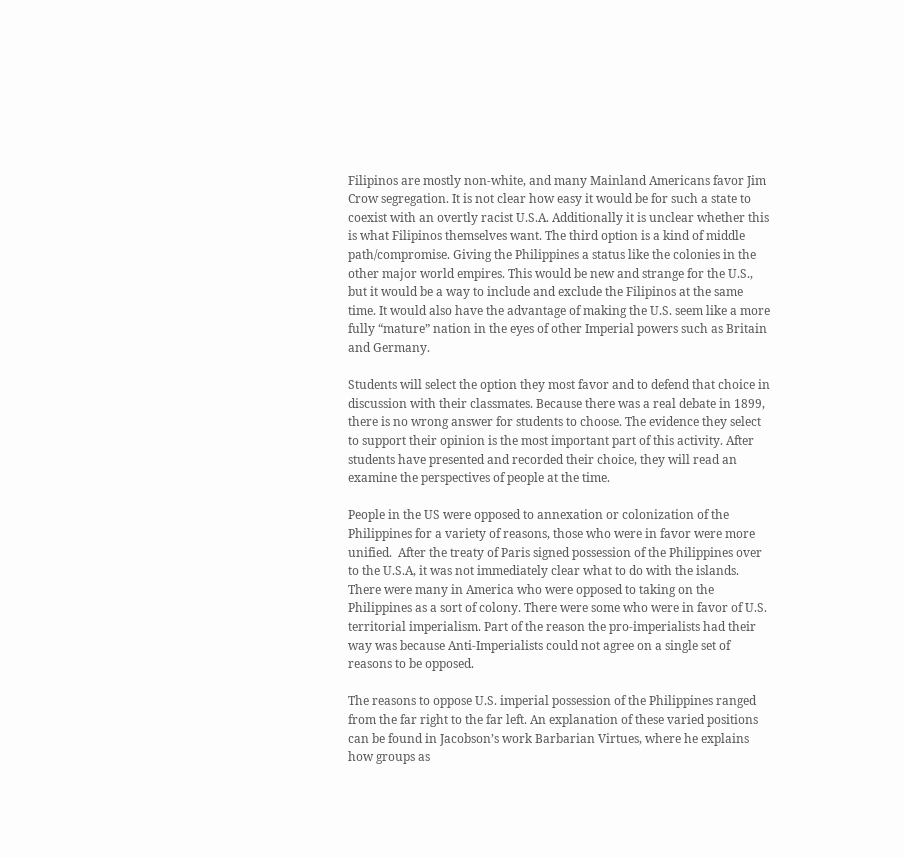Filipinos are mostly non-white, and many Mainland Americans favor Jim Crow segregation. It is not clear how easy it would be for such a state to coexist with an overtly racist U.S.A. Additionally it is unclear whether this is what Filipinos themselves want. The third option is a kind of middle path/compromise. Giving the Philippines a status like the colonies in the other major world empires. This would be new and strange for the U.S., but it would be a way to include and exclude the Filipinos at the same time. It would also have the advantage of making the U.S. seem like a more fully “mature” nation in the eyes of other Imperial powers such as Britain and Germany.

Students will select the option they most favor and to defend that choice in discussion with their classmates. Because there was a real debate in 1899, there is no wrong answer for students to choose. The evidence they select to support their opinion is the most important part of this activity. After students have presented and recorded their choice, they will read an examine the perspectives of people at the time.

People in the US were opposed to annexation or colonization of the Philippines for a variety of reasons, those who were in favor were more unified.  After the treaty of Paris signed possession of the Philippines over to the U.S.A, it was not immediately clear what to do with the islands. There were many in America who were opposed to taking on the Philippines as a sort of colony. There were some who were in favor of U.S. territorial imperialism. Part of the reason the pro-imperialists had their way was because Anti-Imperialists could not agree on a single set of reasons to be opposed.

The reasons to oppose U.S. imperial possession of the Philippines ranged from the far right to the far left. An explanation of these varied positions can be found in Jacobson’s work Barbarian Virtues, where he explains how groups as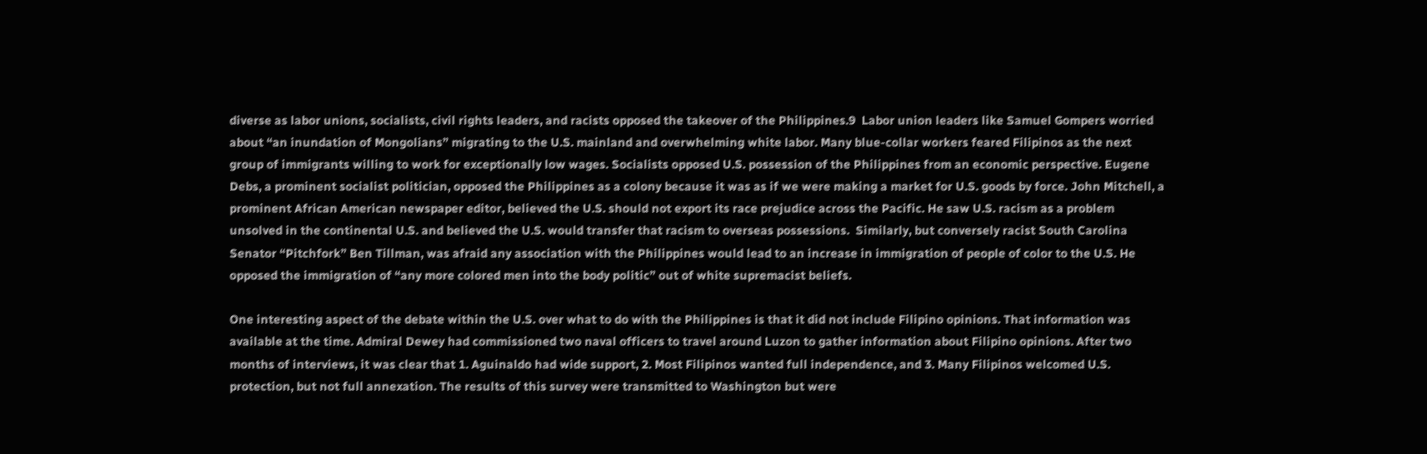diverse as labor unions, socialists, civil rights leaders, and racists opposed the takeover of the Philippines.9  Labor union leaders like Samuel Gompers worried about “an inundation of Mongolians” migrating to the U.S. mainland and overwhelming white labor. Many blue-collar workers feared Filipinos as the next group of immigrants willing to work for exceptionally low wages. Socialists opposed U.S. possession of the Philippines from an economic perspective. Eugene Debs, a prominent socialist politician, opposed the Philippines as a colony because it was as if we were making a market for U.S. goods by force. John Mitchell, a prominent African American newspaper editor, believed the U.S. should not export its race prejudice across the Pacific. He saw U.S. racism as a problem unsolved in the continental U.S. and believed the U.S. would transfer that racism to overseas possessions.  Similarly, but conversely racist South Carolina Senator “Pitchfork” Ben Tillman, was afraid any association with the Philippines would lead to an increase in immigration of people of color to the U.S. He opposed the immigration of “any more colored men into the body politic” out of white supremacist beliefs.

One interesting aspect of the debate within the U.S. over what to do with the Philippines is that it did not include Filipino opinions. That information was available at the time. Admiral Dewey had commissioned two naval officers to travel around Luzon to gather information about Filipino opinions. After two months of interviews, it was clear that 1. Aguinaldo had wide support, 2. Most Filipinos wanted full independence, and 3. Many Filipinos welcomed U.S. protection, but not full annexation. The results of this survey were transmitted to Washington but were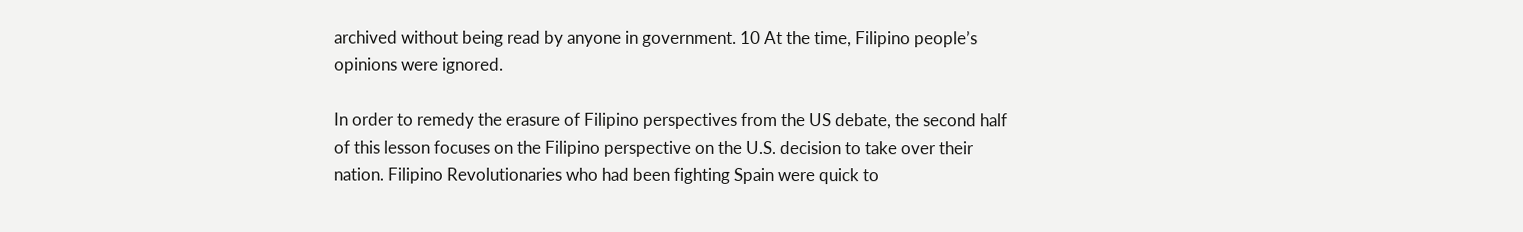archived without being read by anyone in government. 10 At the time, Filipino people’s opinions were ignored.

In order to remedy the erasure of Filipino perspectives from the US debate, the second half of this lesson focuses on the Filipino perspective on the U.S. decision to take over their nation. Filipino Revolutionaries who had been fighting Spain were quick to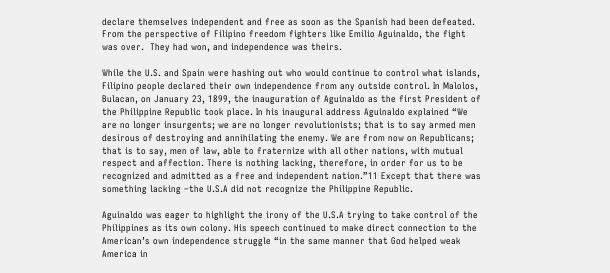declare themselves independent and free as soon as the Spanish had been defeated. From the perspective of Filipino freedom fighters like Emilio Aguinaldo, the fight was over.  They had won, and independence was theirs.

While the U.S. and Spain were hashing out who would continue to control what islands, Filipino people declared their own independence from any outside control. In Malolos, Bulacan, on January 23, 1899, the inauguration of Aguinaldo as the first President of the Philippine Republic took place. In his inaugural address Aguinaldo explained “We are no longer insurgents; we are no longer revolutionists; that is to say armed men desirous of destroying and annihilating the enemy. We are from now on Republicans; that is to say, men of law, able to fraternize with all other nations, with mutual respect and affection. There is nothing lacking, therefore, in order for us to be recognized and admitted as a free and independent nation.”11 Except that there was something lacking –the U.S.A did not recognize the Philippine Republic.

Aguinaldo was eager to highlight the irony of the U.S.A trying to take control of the Philippines as its own colony. His speech continued to make direct connection to the American’s own independence struggle “in the same manner that God helped weak America in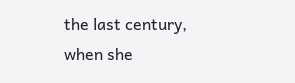the last century, when she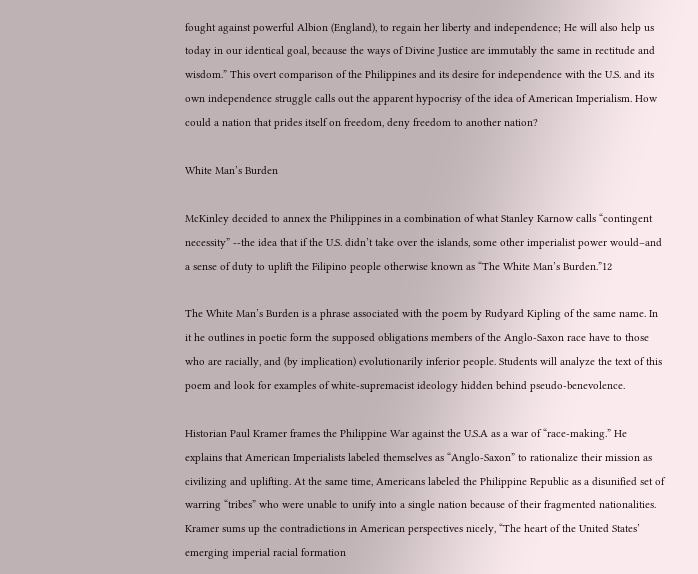fought against powerful Albion (England), to regain her liberty and independence; He will also help us today in our identical goal, because the ways of Divine Justice are immutably the same in rectitude and wisdom.” This overt comparison of the Philippines and its desire for independence with the U.S. and its own independence struggle calls out the apparent hypocrisy of the idea of American Imperialism. How could a nation that prides itself on freedom, deny freedom to another nation?

White Man’s Burden

McKinley decided to annex the Philippines in a combination of what Stanley Karnow calls “contingent necessity” --the idea that if the U.S. didn’t take over the islands, some other imperialist power would–and a sense of duty to uplift the Filipino people otherwise known as “The White Man’s Burden.”12

The White Man’s Burden is a phrase associated with the poem by Rudyard Kipling of the same name. In it he outlines in poetic form the supposed obligations members of the Anglo-Saxon race have to those who are racially, and (by implication) evolutionarily inferior people. Students will analyze the text of this poem and look for examples of white-supremacist ideology hidden behind pseudo-benevolence.

Historian Paul Kramer frames the Philippine War against the U.S.A as a war of “race-making.” He explains that American Imperialists labeled themselves as “Anglo-Saxon” to rationalize their mission as civilizing and uplifting. At the same time, Americans labeled the Philippine Republic as a disunified set of warring “tribes” who were unable to unify into a single nation because of their fragmented nationalities. Kramer sums up the contradictions in American perspectives nicely, “The heart of the United States’ emerging imperial racial formation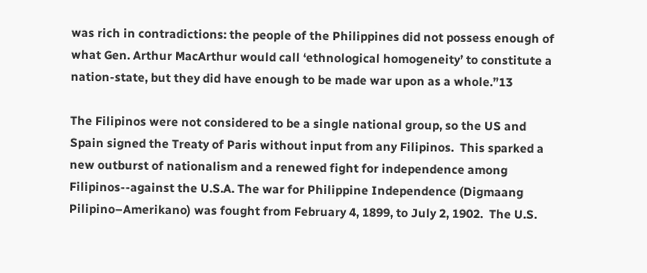was rich in contradictions: the people of the Philippines did not possess enough of what Gen. Arthur MacArthur would call ‘ethnological homogeneity’ to constitute a nation-state, but they did have enough to be made war upon as a whole.”13

The Filipinos were not considered to be a single national group, so the US and Spain signed the Treaty of Paris without input from any Filipinos.  This sparked a new outburst of nationalism and a renewed fight for independence among Filipinos--against the U.S.A. The war for Philippine Independence (Digmaang Pilipino–Amerikano) was fought from February 4, 1899, to July 2, 1902.  The U.S.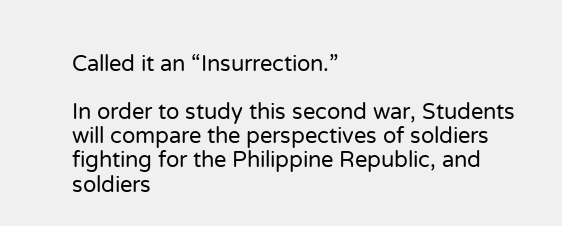Called it an “Insurrection.”

In order to study this second war, Students will compare the perspectives of soldiers fighting for the Philippine Republic, and soldiers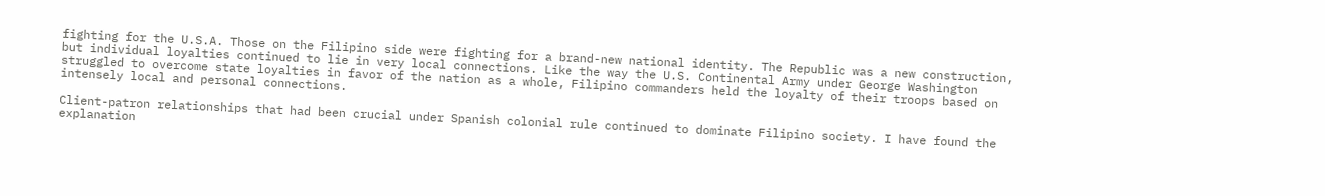fighting for the U.S.A. Those on the Filipino side were fighting for a brand-new national identity. The Republic was a new construction, but individual loyalties continued to lie in very local connections. Like the way the U.S. Continental Army under George Washington struggled to overcome state loyalties in favor of the nation as a whole, Filipino commanders held the loyalty of their troops based on intensely local and personal connections.

Client-patron relationships that had been crucial under Spanish colonial rule continued to dominate Filipino society. I have found the explanation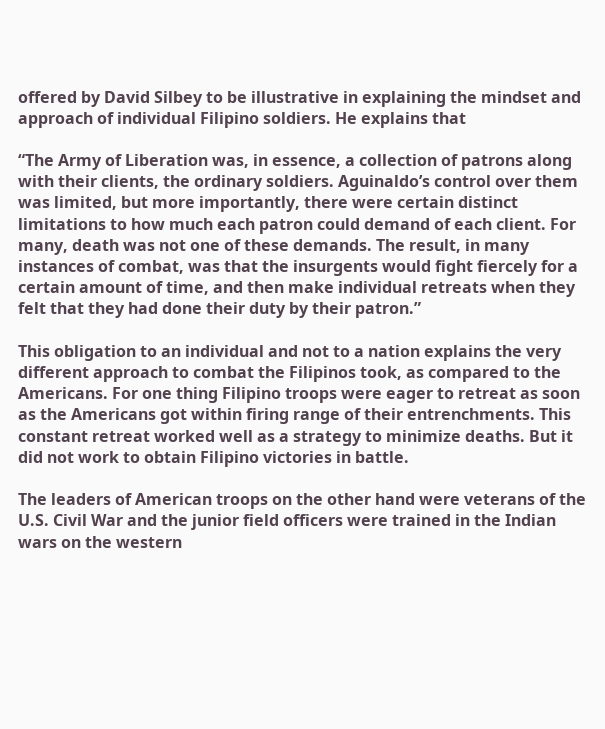offered by David Silbey to be illustrative in explaining the mindset and approach of individual Filipino soldiers. He explains that

“The Army of Liberation was, in essence, a collection of patrons along with their clients, the ordinary soldiers. Aguinaldo’s control over them was limited, but more importantly, there were certain distinct limitations to how much each patron could demand of each client. For many, death was not one of these demands. The result, in many instances of combat, was that the insurgents would fight fiercely for a certain amount of time, and then make individual retreats when they felt that they had done their duty by their patron.”

This obligation to an individual and not to a nation explains the very different approach to combat the Filipinos took, as compared to the Americans. For one thing Filipino troops were eager to retreat as soon as the Americans got within firing range of their entrenchments. This constant retreat worked well as a strategy to minimize deaths. But it did not work to obtain Filipino victories in battle.

The leaders of American troops on the other hand were veterans of the U.S. Civil War and the junior field officers were trained in the Indian wars on the western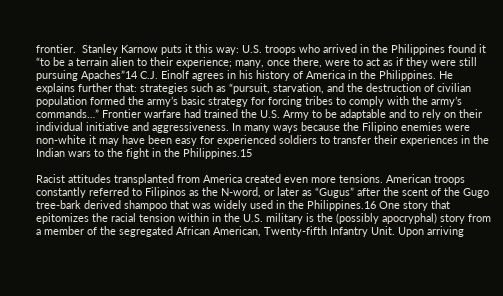frontier.  Stanley Karnow puts it this way: U.S. troops who arrived in the Philippines found it “to be a terrain alien to their experience; many, once there, were to act as if they were still pursuing Apaches”14 C.J. Einolf agrees in his history of America in the Philippines. He explains further that: strategies such as “pursuit, starvation, and the destruction of civilian population formed the army’s basic strategy for forcing tribes to comply with the army’s commands…” Frontier warfare had trained the U.S. Army to be adaptable and to rely on their individual initiative and aggressiveness. In many ways because the Filipino enemies were non-white it may have been easy for experienced soldiers to transfer their experiences in the Indian wars to the fight in the Philippines.15

Racist attitudes transplanted from America created even more tensions. American troops constantly referred to Filipinos as the N-word, or later as “Gugus” after the scent of the Gugo tree-bark derived shampoo that was widely used in the Philippines.16 One story that epitomizes the racial tension within in the U.S. military is the (possibly apocryphal) story from a member of the segregated African American, Twenty-fifth Infantry Unit. Upon arriving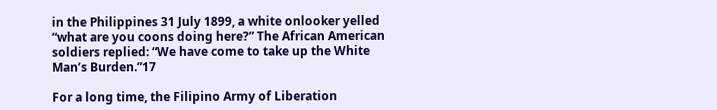in the Philippines 31 July 1899, a white onlooker yelled “what are you coons doing here?” The African American soldiers replied: “We have come to take up the White Man’s Burden.”17

For a long time, the Filipino Army of Liberation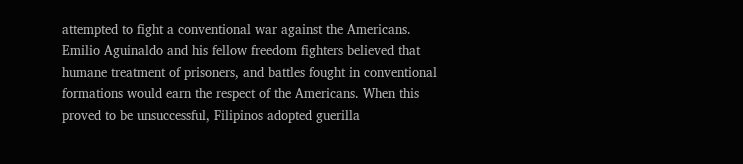attempted to fight a conventional war against the Americans. Emilio Aguinaldo and his fellow freedom fighters believed that humane treatment of prisoners, and battles fought in conventional formations would earn the respect of the Americans. When this proved to be unsuccessful, Filipinos adopted guerilla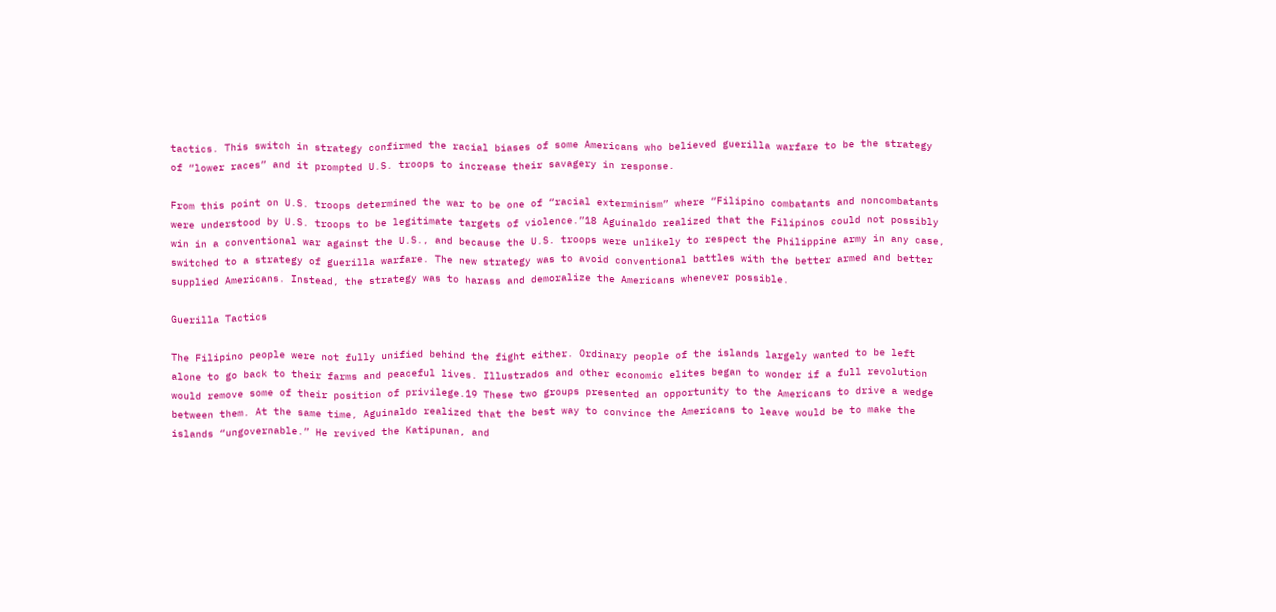tactics. This switch in strategy confirmed the racial biases of some Americans who believed guerilla warfare to be the strategy of “lower races” and it prompted U.S. troops to increase their savagery in response.

From this point on U.S. troops determined the war to be one of “racial exterminism” where “Filipino combatants and noncombatants were understood by U.S. troops to be legitimate targets of violence.”18 Aguinaldo realized that the Filipinos could not possibly win in a conventional war against the U.S., and because the U.S. troops were unlikely to respect the Philippine army in any case, switched to a strategy of guerilla warfare. The new strategy was to avoid conventional battles with the better armed and better supplied Americans. Instead, the strategy was to harass and demoralize the Americans whenever possible.

Guerilla Tactics

The Filipino people were not fully unified behind the fight either. Ordinary people of the islands largely wanted to be left alone to go back to their farms and peaceful lives. Illustrados and other economic elites began to wonder if a full revolution would remove some of their position of privilege.19 These two groups presented an opportunity to the Americans to drive a wedge between them. At the same time, Aguinaldo realized that the best way to convince the Americans to leave would be to make the islands “ungovernable.” He revived the Katipunan, and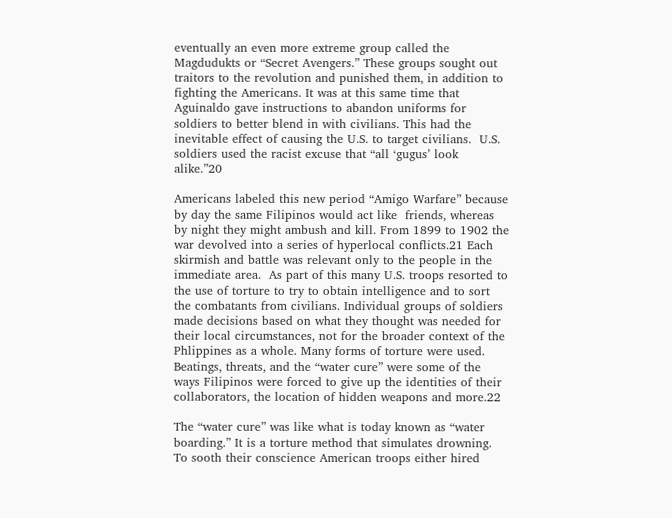eventually an even more extreme group called the Magdudukts or “Secret Avengers.” These groups sought out traitors to the revolution and punished them, in addition to fighting the Americans. It was at this same time that Aguinaldo gave instructions to abandon uniforms for soldiers to better blend in with civilians. This had the inevitable effect of causing the U.S. to target civilians.  U.S. soldiers used the racist excuse that “all ‘gugus’ look alike.”20

Americans labeled this new period “Amigo Warfare” because by day the same Filipinos would act like  friends, whereas by night they might ambush and kill. From 1899 to 1902 the war devolved into a series of hyperlocal conflicts.21 Each skirmish and battle was relevant only to the people in the immediate area.  As part of this many U.S. troops resorted to the use of torture to try to obtain intelligence and to sort the combatants from civilians. Individual groups of soldiers made decisions based on what they thought was needed for their local circumstances, not for the broader context of the Phlippines as a whole. Many forms of torture were used.  Beatings, threats, and the “water cure” were some of the ways Filipinos were forced to give up the identities of their collaborators, the location of hidden weapons and more.22

The “water cure” was like what is today known as “water boarding.” It is a torture method that simulates drowning. To sooth their conscience American troops either hired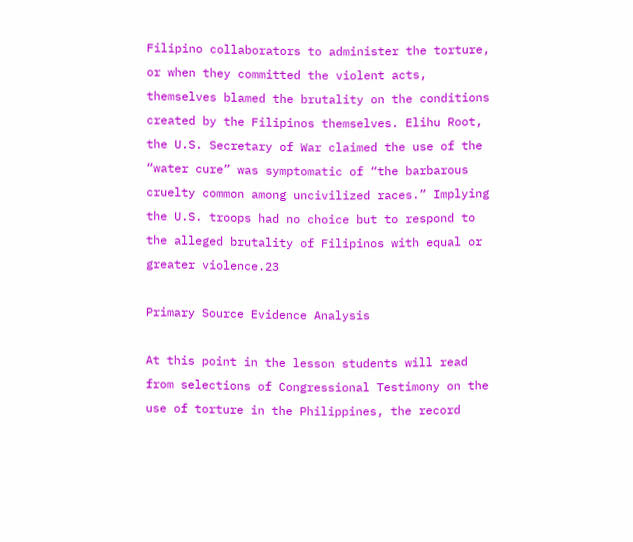Filipino collaborators to administer the torture, or when they committed the violent acts, themselves blamed the brutality on the conditions created by the Filipinos themselves. Elihu Root, the U.S. Secretary of War claimed the use of the “water cure” was symptomatic of “the barbarous cruelty common among uncivilized races.” Implying the U.S. troops had no choice but to respond to the alleged brutality of Filipinos with equal or greater violence.23

Primary Source Evidence Analysis

At this point in the lesson students will read from selections of Congressional Testimony on the use of torture in the Philippines, the record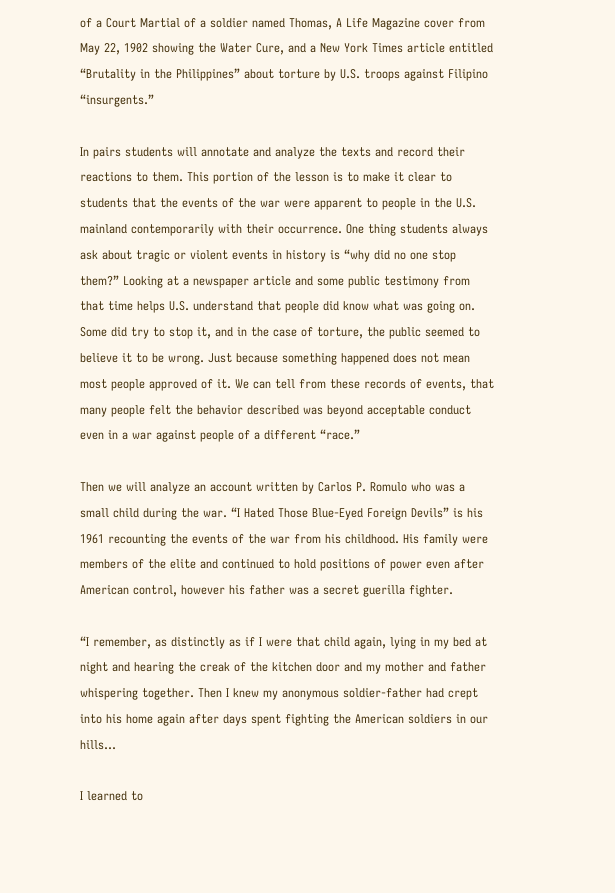of a Court Martial of a soldier named Thomas, A Life Magazine cover from May 22, 1902 showing the Water Cure, and a New York Times article entitled “Brutality in the Philippines” about torture by U.S. troops against Filipino “insurgents.”

In pairs students will annotate and analyze the texts and record their reactions to them. This portion of the lesson is to make it clear to students that the events of the war were apparent to people in the U.S. mainland contemporarily with their occurrence. One thing students always ask about tragic or violent events in history is “why did no one stop them?” Looking at a newspaper article and some public testimony from that time helps U.S. understand that people did know what was going on. Some did try to stop it, and in the case of torture, the public seemed to believe it to be wrong. Just because something happened does not mean most people approved of it. We can tell from these records of events, that many people felt the behavior described was beyond acceptable conduct even in a war against people of a different “race.”

Then we will analyze an account written by Carlos P. Romulo who was a small child during the war. “I Hated Those Blue-Eyed Foreign Devils” is his 1961 recounting the events of the war from his childhood. His family were members of the elite and continued to hold positions of power even after American control, however his father was a secret guerilla fighter.

“I remember, as distinctly as if I were that child again, lying in my bed at night and hearing the creak of the kitchen door and my mother and father whispering together. Then I knew my anonymous soldier-father had crept into his home again after days spent fighting the American soldiers in our hills…

I learned to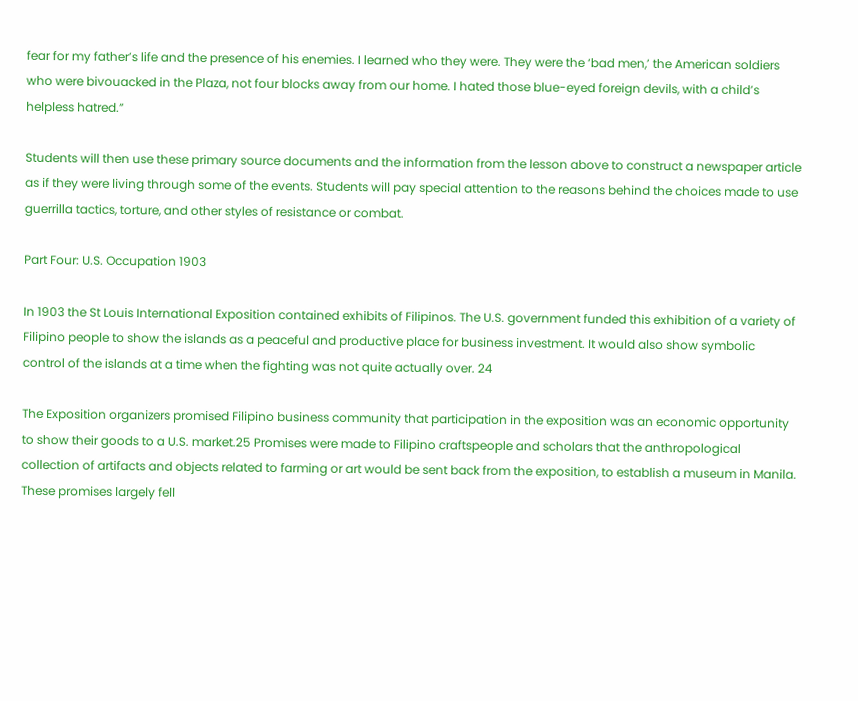fear for my father’s life and the presence of his enemies. I learned who they were. They were the ‘bad men,’ the American soldiers who were bivouacked in the Plaza, not four blocks away from our home. I hated those blue-eyed foreign devils, with a child’s helpless hatred.”

Students will then use these primary source documents and the information from the lesson above to construct a newspaper article as if they were living through some of the events. Students will pay special attention to the reasons behind the choices made to use guerrilla tactics, torture, and other styles of resistance or combat.

Part Four: U.S. Occupation 1903

In 1903 the St Louis International Exposition contained exhibits of Filipinos. The U.S. government funded this exhibition of a variety of Filipino people to show the islands as a peaceful and productive place for business investment. It would also show symbolic control of the islands at a time when the fighting was not quite actually over. 24

The Exposition organizers promised Filipino business community that participation in the exposition was an economic opportunity to show their goods to a U.S. market.25 Promises were made to Filipino craftspeople and scholars that the anthropological collection of artifacts and objects related to farming or art would be sent back from the exposition, to establish a museum in Manila. These promises largely fell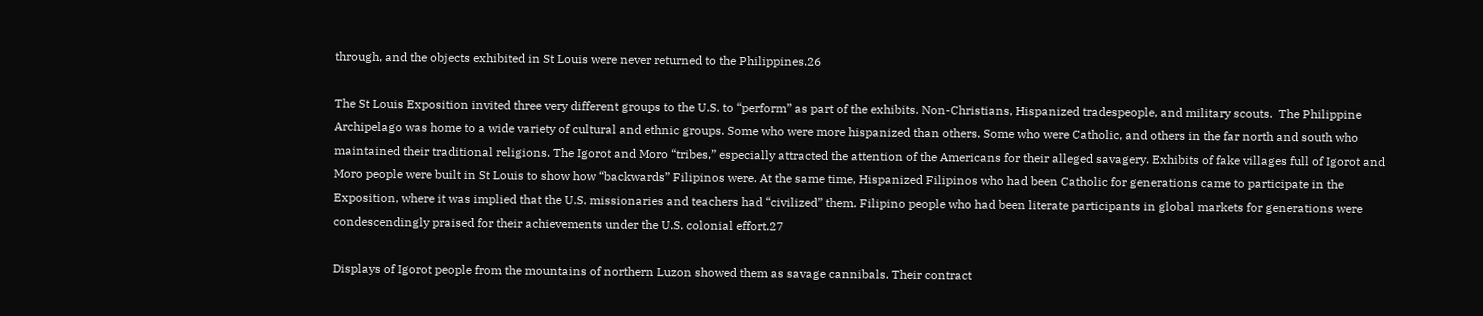through, and the objects exhibited in St Louis were never returned to the Philippines.26

The St Louis Exposition invited three very different groups to the U.S. to “perform” as part of the exhibits. Non-Christians, Hispanized tradespeople, and military scouts.  The Philippine Archipelago was home to a wide variety of cultural and ethnic groups. Some who were more hispanized than others. Some who were Catholic, and others in the far north and south who maintained their traditional religions. The Igorot and Moro “tribes,” especially attracted the attention of the Americans for their alleged savagery. Exhibits of fake villages full of Igorot and Moro people were built in St Louis to show how “backwards” Filipinos were. At the same time, Hispanized Filipinos who had been Catholic for generations came to participate in the Exposition, where it was implied that the U.S. missionaries and teachers had “civilized” them. Filipino people who had been literate participants in global markets for generations were condescendingly praised for their achievements under the U.S. colonial effort.27

Displays of Igorot people from the mountains of northern Luzon showed them as savage cannibals. Their contract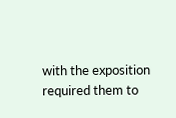with the exposition required them to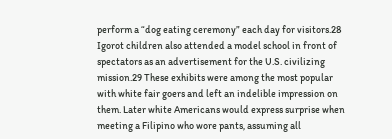perform a “dog eating ceremony” each day for visitors.28 Igorot children also attended a model school in front of spectators as an advertisement for the U.S. civilizing mission.29 These exhibits were among the most popular with white fair goers and left an indelible impression on them. Later white Americans would express surprise when meeting a Filipino who wore pants, assuming all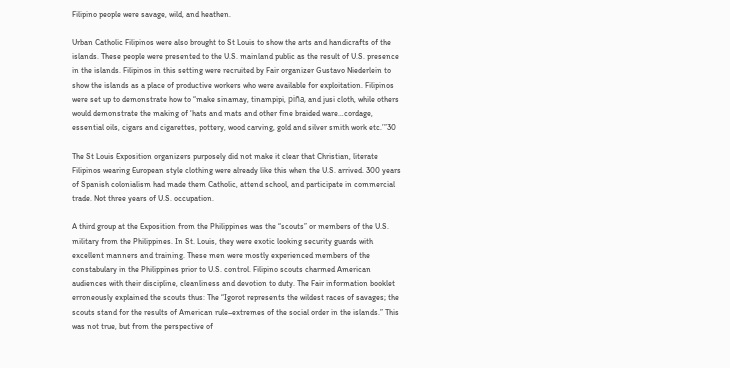Filipino people were savage, wild, and heathen.

Urban Catholic Filipinos were also brought to St Louis to show the arts and handicrafts of the islands. These people were presented to the U.S. mainland public as the result of U.S. presence in the islands. Filipinos in this setting were recruited by Fair organizer Gustavo Niederlein to show the islands as a place of productive workers who were available for exploitation. Filipinos were set up to demonstrate how to “make sinamay, tinampipi, piña, and jusi cloth, while others would demonstrate the making of ‘hats and mats and other fine braided ware…cordage, essential oils, cigars and cigarettes, pottery, wood carving, gold and silver smith work etc.’”30

The St Louis Exposition organizers purposely did not make it clear that Christian, literate Filipinos wearing European style clothing were already like this when the U.S. arrived. 300 years of Spanish colonialism had made them Catholic, attend school, and participate in commercial trade. Not three years of U.S. occupation.

A third group at the Exposition from the Philippines was the “scouts” or members of the U.S. military from the Philippines. In St. Louis, they were exotic looking security guards with excellent manners and training. These men were mostly experienced members of the constabulary in the Philippines prior to U.S. control. Filipino scouts charmed American audiences with their discipline, cleanliness and devotion to duty. The Fair information booklet erroneously explained the scouts thus: The “Igorot represents the wildest races of savages; the scouts stand for the results of American rule–extremes of the social order in the islands.” This was not true, but from the perspective of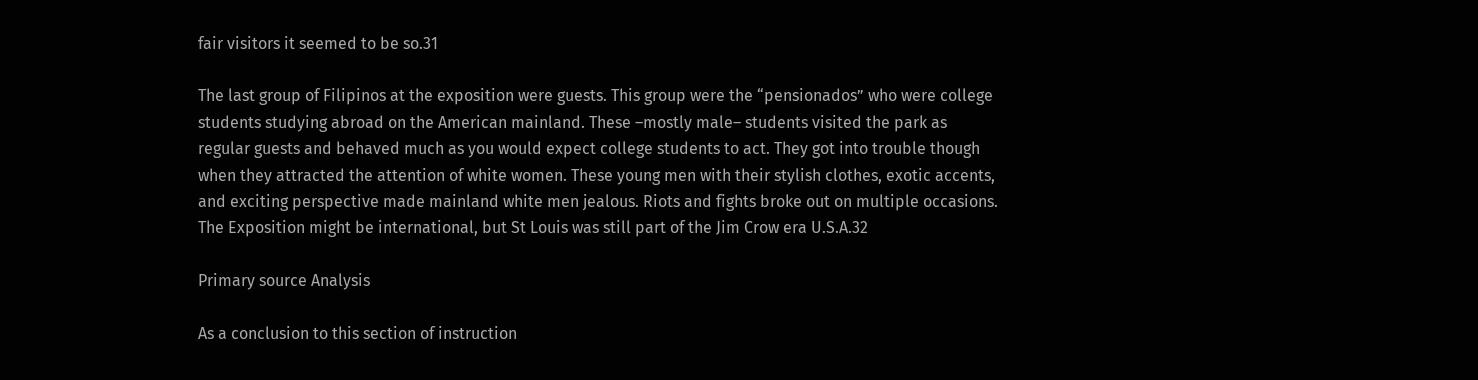fair visitors it seemed to be so.31

The last group of Filipinos at the exposition were guests. This group were the “pensionados” who were college students studying abroad on the American mainland. These –mostly male– students visited the park as regular guests and behaved much as you would expect college students to act. They got into trouble though when they attracted the attention of white women. These young men with their stylish clothes, exotic accents, and exciting perspective made mainland white men jealous. Riots and fights broke out on multiple occasions. The Exposition might be international, but St Louis was still part of the Jim Crow era U.S.A.32

Primary source Analysis

As a conclusion to this section of instruction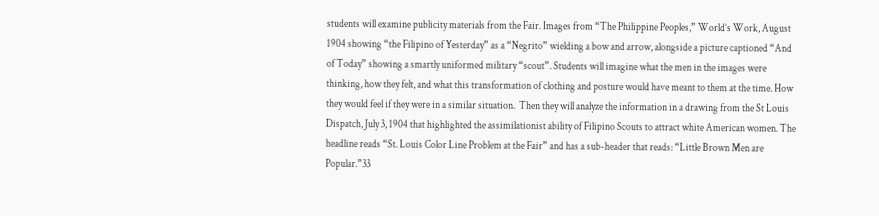students will examine publicity materials from the Fair. Images from “The Philippine Peoples,” World’s Work, August 1904 showing “the Filipino of Yesterday” as a “Negrito” wielding a bow and arrow, alongside a picture captioned “And of Today” showing a smartly uniformed military “scout”. Students will imagine what the men in the images were thinking, how they felt, and what this transformation of clothing and posture would have meant to them at the time. How they would feel if they were in a similar situation.  Then they will analyze the information in a drawing from the St Louis Dispatch, July 3, 1904 that highlighted the assimilationist ability of Filipino Scouts to attract white American women. The headline reads “St. Louis Color Line Problem at the Fair” and has a sub-header that reads: “Little Brown Men are Popular.”33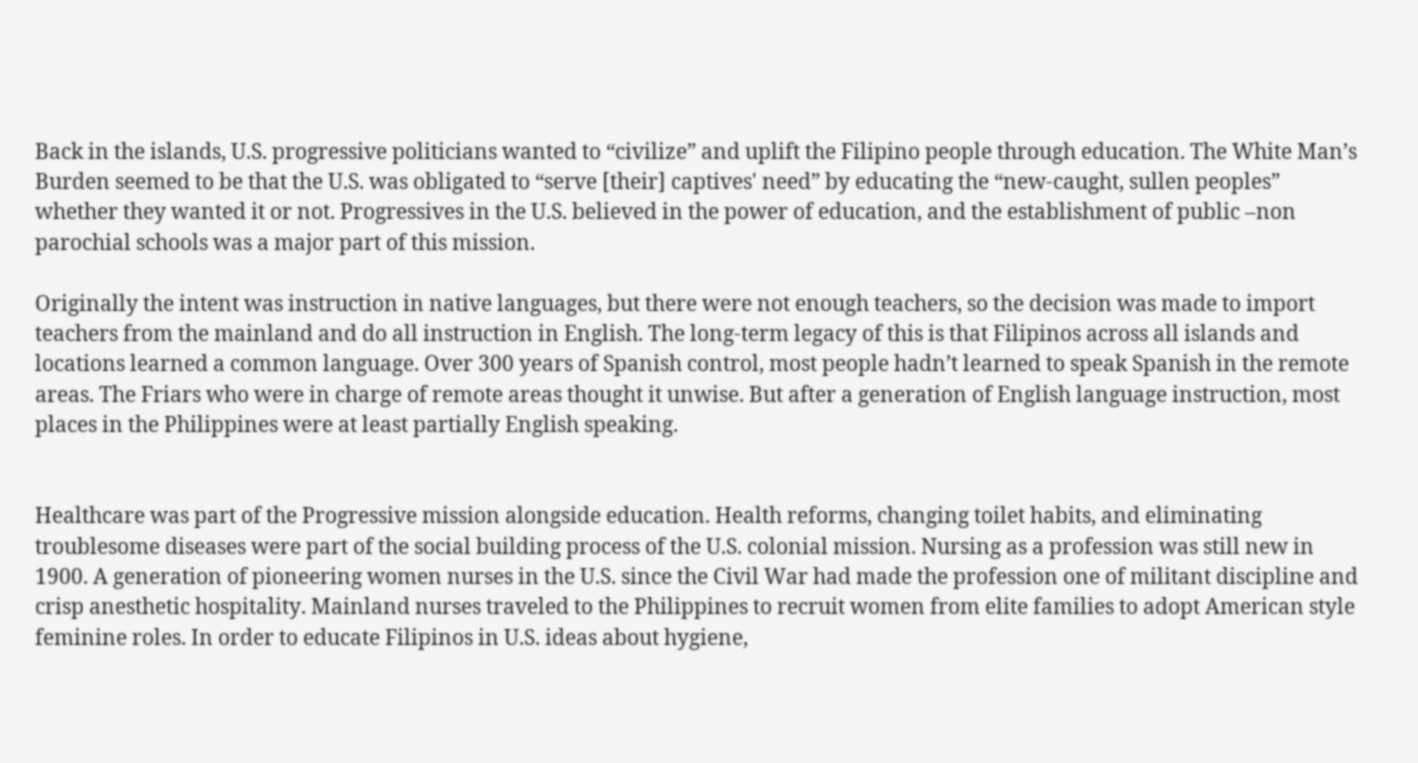Back in the islands, U.S. progressive politicians wanted to “civilize” and uplift the Filipino people through education. The White Man’s Burden seemed to be that the U.S. was obligated to “serve [their] captives' need” by educating the “new-caught, sullen peoples” whether they wanted it or not. Progressives in the U.S. believed in the power of education, and the establishment of public –non parochial schools was a major part of this mission.

Originally the intent was instruction in native languages, but there were not enough teachers, so the decision was made to import teachers from the mainland and do all instruction in English. The long-term legacy of this is that Filipinos across all islands and locations learned a common language. Over 300 years of Spanish control, most people hadn’t learned to speak Spanish in the remote areas. The Friars who were in charge of remote areas thought it unwise. But after a generation of English language instruction, most places in the Philippines were at least partially English speaking.


Healthcare was part of the Progressive mission alongside education. Health reforms, changing toilet habits, and eliminating troublesome diseases were part of the social building process of the U.S. colonial mission. Nursing as a profession was still new in 1900. A generation of pioneering women nurses in the U.S. since the Civil War had made the profession one of militant discipline and crisp anesthetic hospitality. Mainland nurses traveled to the Philippines to recruit women from elite families to adopt American style feminine roles. In order to educate Filipinos in U.S. ideas about hygiene,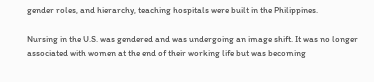gender roles, and hierarchy, teaching hospitals were built in the Philippines.

Nursing in the U.S. was gendered and was undergoing an image shift. It was no longer associated with women at the end of their working life but was becoming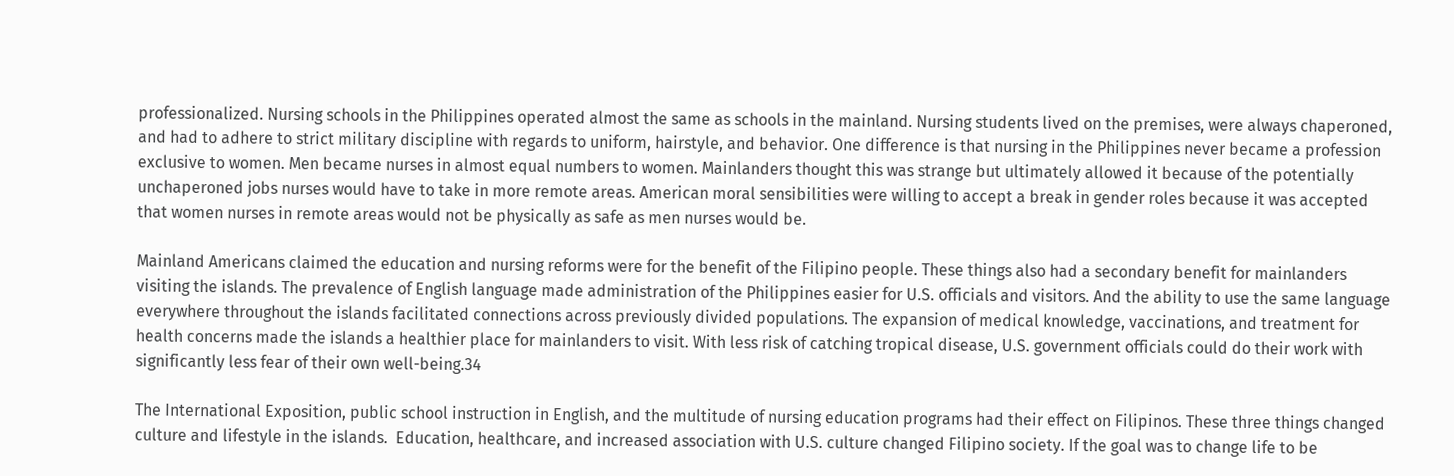professionalized. Nursing schools in the Philippines operated almost the same as schools in the mainland. Nursing students lived on the premises, were always chaperoned, and had to adhere to strict military discipline with regards to uniform, hairstyle, and behavior. One difference is that nursing in the Philippines never became a profession exclusive to women. Men became nurses in almost equal numbers to women. Mainlanders thought this was strange but ultimately allowed it because of the potentially unchaperoned jobs nurses would have to take in more remote areas. American moral sensibilities were willing to accept a break in gender roles because it was accepted that women nurses in remote areas would not be physically as safe as men nurses would be.

Mainland Americans claimed the education and nursing reforms were for the benefit of the Filipino people. These things also had a secondary benefit for mainlanders visiting the islands. The prevalence of English language made administration of the Philippines easier for U.S. officials and visitors. And the ability to use the same language everywhere throughout the islands facilitated connections across previously divided populations. The expansion of medical knowledge, vaccinations, and treatment for health concerns made the islands a healthier place for mainlanders to visit. With less risk of catching tropical disease, U.S. government officials could do their work with significantly less fear of their own well-being.34

The International Exposition, public school instruction in English, and the multitude of nursing education programs had their effect on Filipinos. These three things changed culture and lifestyle in the islands.  Education, healthcare, and increased association with U.S. culture changed Filipino society. If the goal was to change life to be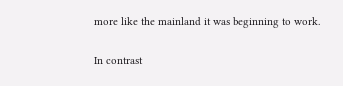more like the mainland it was beginning to work.

In contrast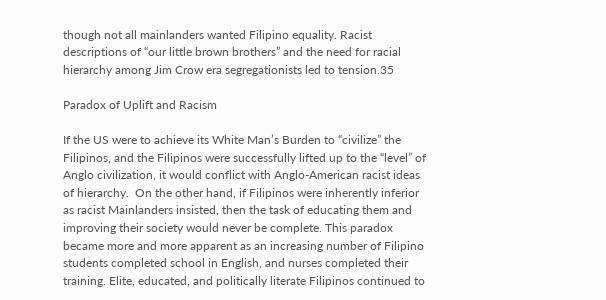though not all mainlanders wanted Filipino equality. Racist descriptions of “our little brown brothers” and the need for racial hierarchy among Jim Crow era segregationists led to tension.35

Paradox of Uplift and Racism

If the US were to achieve its White Man’s Burden to “civilize” the Filipinos, and the Filipinos were successfully lifted up to the “level” of Anglo civilization, it would conflict with Anglo-American racist ideas of hierarchy.  On the other hand, if Filipinos were inherently inferior as racist Mainlanders insisted, then the task of educating them and improving their society would never be complete. This paradox became more and more apparent as an increasing number of Filipino students completed school in English, and nurses completed their training. Elite, educated, and politically literate Filipinos continued to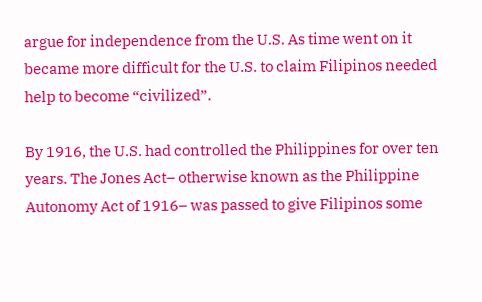argue for independence from the U.S. As time went on it became more difficult for the U.S. to claim Filipinos needed help to become “civilized”.

By 1916, the U.S. had controlled the Philippines for over ten years. The Jones Act– otherwise known as the Philippine Autonomy Act of 1916– was passed to give Filipinos some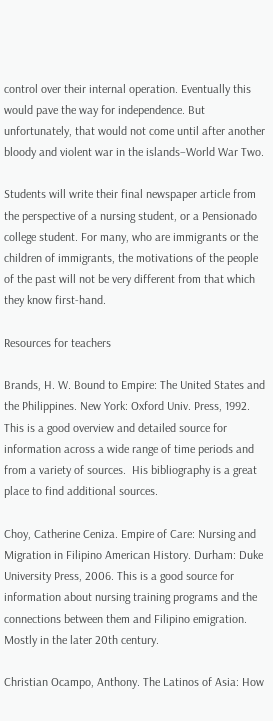control over their internal operation. Eventually this would pave the way for independence. But unfortunately, that would not come until after another bloody and violent war in the islands–World War Two.

Students will write their final newspaper article from the perspective of a nursing student, or a Pensionado college student. For many, who are immigrants or the children of immigrants, the motivations of the people of the past will not be very different from that which they know first-hand.

Resources for teachers

Brands, H. W. Bound to Empire: The United States and the Philippines. New York: Oxford Univ. Press, 1992. This is a good overview and detailed source for information across a wide range of time periods and from a variety of sources.  His bibliography is a great  place to find additional sources.

Choy, Catherine Ceniza. Empire of Care: Nursing and Migration in Filipino American History. Durham: Duke University Press, 2006. This is a good source for information about nursing training programs and the connections between them and Filipino emigration.  Mostly in the later 20th century.

Christian Ocampo, Anthony. The Latinos of Asia: How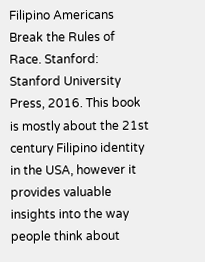Filipino Americans Break the Rules of Race. Stanford: Stanford University Press, 2016. This book is mostly about the 21st century Filipino identity in the USA, however it provides valuable insights into the way people think about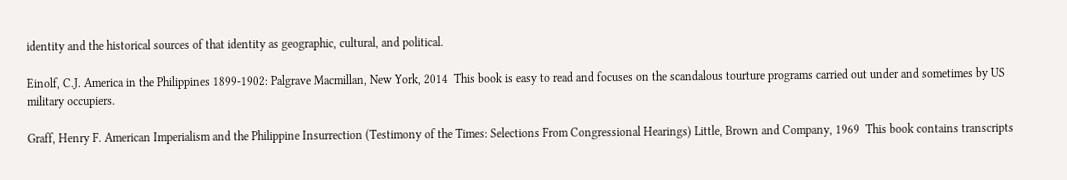identity and the historical sources of that identity as geographic, cultural, and political.

Einolf, C.J. America in the Philippines 1899-1902: Palgrave Macmillan, New York, 2014  This book is easy to read and focuses on the scandalous tourture programs carried out under and sometimes by US military occupiers.

Graff, Henry F. American Imperialism and the Philippine Insurrection (Testimony of the Times: Selections From Congressional Hearings) Little, Brown and Company, 1969  This book contains transcripts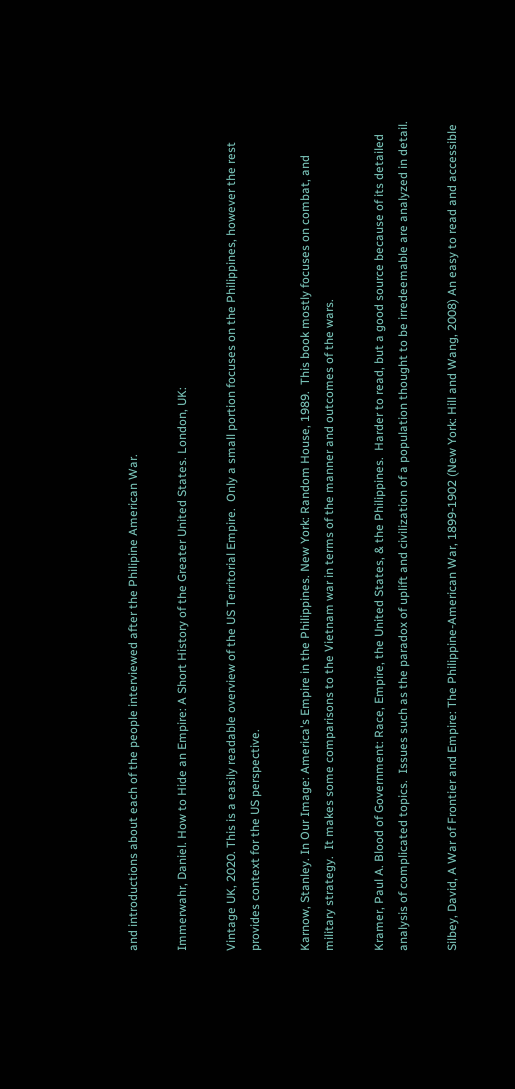and introductions about each of the people interviewed after the Philipine American War.

Immerwahr, Daniel. How to Hide an Empire: A Short History of the Greater United States. London, UK:

Vintage UK, 2020. This is a easily readable overview of the US Territorial Empire.  Only a small portion focuses on the Philippines, however the rest provides context for the US perspective.

Karnow, Stanley. In Our Image: America's Empire in the Philippines. New York: Random House, 1989.  This book mostly focuses on combat, and military strategy.  It makes some comparisons to the Vietnam war in terms of the manner and outcomes of the wars.

Kramer, Paul A. Blood of Government: Race, Empire, the United States, & the Philippines.  Harder to read, but a good source because of its detailed analysis of complicated topics.  Issues such as the paradox of uplift and civilization of a population thought to be irredeemable are analyzed in detail.

Silbey, David, A War of Frontier and Empire: The Philippine-American War, 1899-1902 (New York: Hill and Wang, 2008) An easy to read and accessible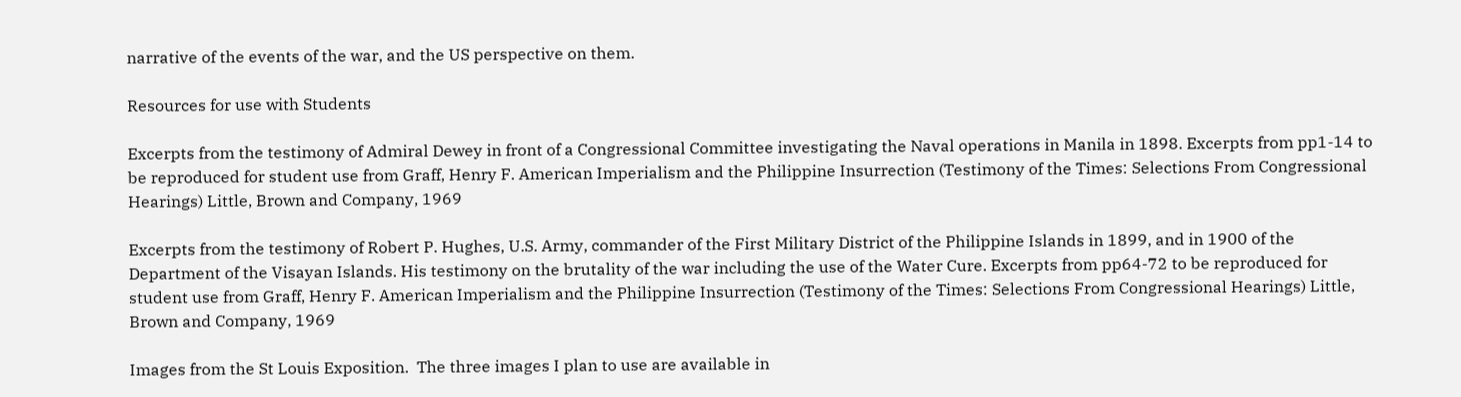narrative of the events of the war, and the US perspective on them.

Resources for use with Students

Excerpts from the testimony of Admiral Dewey in front of a Congressional Committee investigating the Naval operations in Manila in 1898. Excerpts from pp1-14 to be reproduced for student use from Graff, Henry F. American Imperialism and the Philippine Insurrection (Testimony of the Times: Selections From Congressional Hearings) Little, Brown and Company, 1969

Excerpts from the testimony of Robert P. Hughes, U.S. Army, commander of the First Military District of the Philippine Islands in 1899, and in 1900 of the Department of the Visayan Islands. His testimony on the brutality of the war including the use of the Water Cure. Excerpts from pp64-72 to be reproduced for student use from Graff, Henry F. American Imperialism and the Philippine Insurrection (Testimony of the Times: Selections From Congressional Hearings) Little, Brown and Company, 1969

Images from the St Louis Exposition.  The three images I plan to use are available in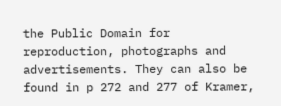the Public Domain for reproduction, photographs and advertisements. They can also be found in p 272 and 277 of Kramer,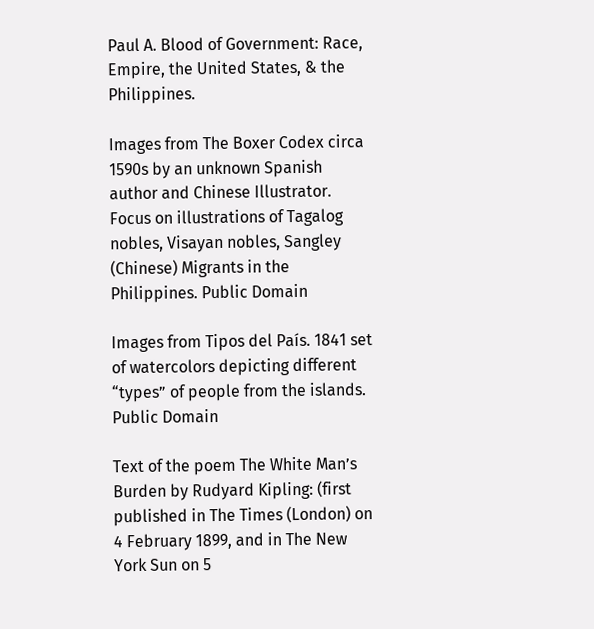Paul A. Blood of Government: Race, Empire, the United States, & the Philippines.

Images from The Boxer Codex circa 1590s by an unknown Spanish author and Chinese Illustrator. Focus on illustrations of Tagalog nobles, Visayan nobles, Sangley (Chinese) Migrants in the Philippines. Public Domain

Images from Tipos del País. 1841 set of watercolors depicting different “types” of people from the islands. Public Domain

Text of the poem The White Man’s Burden by Rudyard Kipling: (first published in The Times (London) on 4 February 1899, and in The New York Sun on 5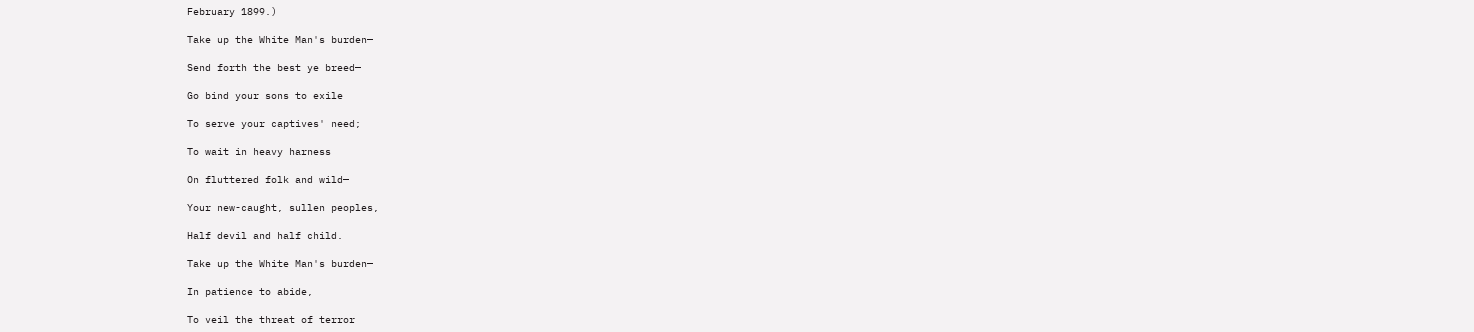February 1899.)

Take up the White Man's burden—

Send forth the best ye breed—

Go bind your sons to exile

To serve your captives' need;

To wait in heavy harness

On fluttered folk and wild—

Your new-caught, sullen peoples,

Half devil and half child.

Take up the White Man's burden—

In patience to abide,

To veil the threat of terror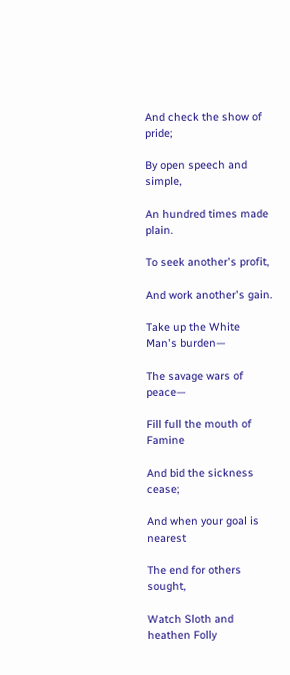And check the show of pride;

By open speech and simple,

An hundred times made plain.

To seek another's profit,

And work another's gain.

Take up the White Man's burden—

The savage wars of peace—

Fill full the mouth of Famine

And bid the sickness cease;

And when your goal is nearest

The end for others sought,

Watch Sloth and heathen Folly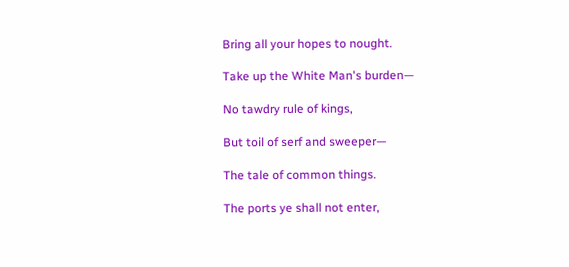Bring all your hopes to nought.

Take up the White Man's burden—

No tawdry rule of kings,

But toil of serf and sweeper—

The tale of common things.

The ports ye shall not enter,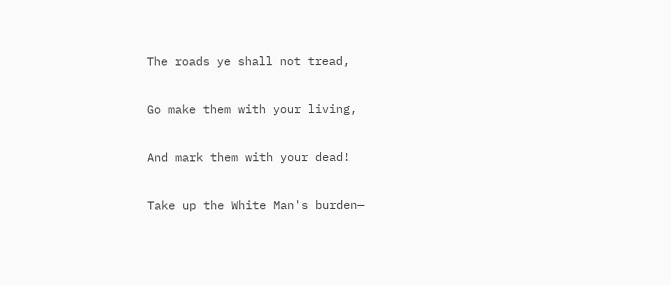The roads ye shall not tread,

Go make them with your living,

And mark them with your dead!

Take up the White Man's burden—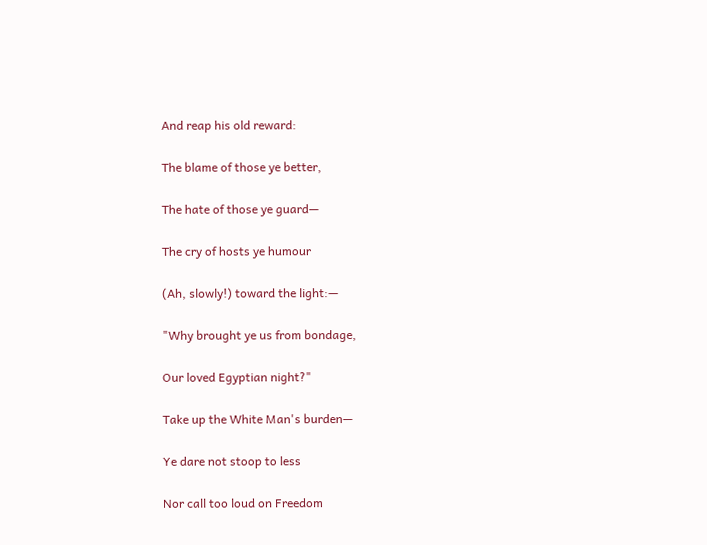And reap his old reward:

The blame of those ye better,

The hate of those ye guard—

The cry of hosts ye humour

(Ah, slowly!) toward the light:—

"Why brought ye us from bondage,

Our loved Egyptian night?"

Take up the White Man's burden—

Ye dare not stoop to less

Nor call too loud on Freedom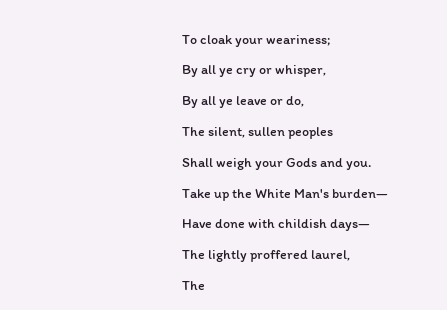To cloak your weariness;

By all ye cry or whisper,

By all ye leave or do,

The silent, sullen peoples

Shall weigh your Gods and you.

Take up the White Man's burden—

Have done with childish days—

The lightly proffered laurel,

The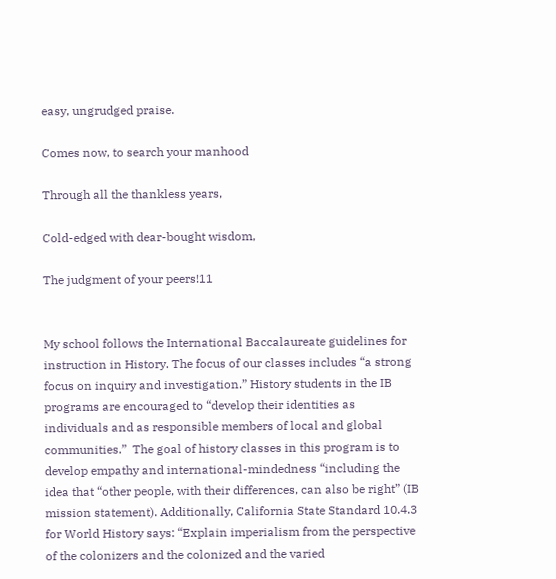easy, ungrudged praise.

Comes now, to search your manhood

Through all the thankless years,

Cold-edged with dear-bought wisdom,

The judgment of your peers!11


My school follows the International Baccalaureate guidelines for instruction in History. The focus of our classes includes “a strong focus on inquiry and investigation.” History students in the IB programs are encouraged to “develop their identities as individuals and as responsible members of local and global communities.”  The goal of history classes in this program is to develop empathy and international-mindedness “including the idea that “other people, with their differences, can also be right” (IB mission statement). Additionally, California State Standard 10.4.3 for World History says: “Explain imperialism from the perspective of the colonizers and the colonized and the varied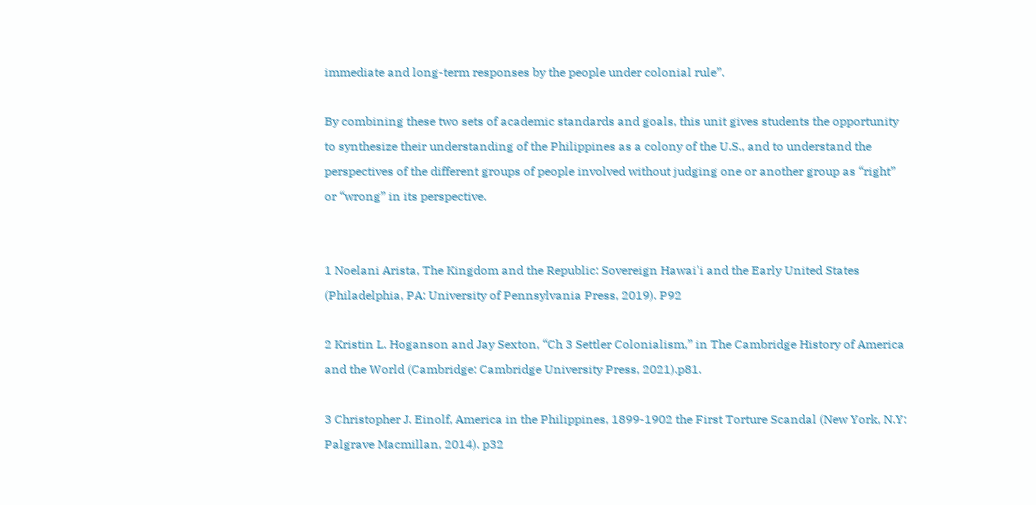immediate and long-term responses by the people under colonial rule”.

By combining these two sets of academic standards and goals, this unit gives students the opportunity to synthesize their understanding of the Philippines as a colony of the U.S., and to understand the perspectives of the different groups of people involved without judging one or another group as “right” or “wrong” in its perspective.


1 Noelani Arista, The Kingdom and the Republic: Sovereign Hawai'i and the Early United States (Philadelphia, PA: University of Pennsylvania Press, 2019). P92

2 Kristin L. Hoganson and Jay Sexton, “Ch 3 Settler Colonialism,” in The Cambridge History of America and the World (Cambridge: Cambridge University Press, 2021).p81.

3 Christopher J. Einolf, America in the Philippines, 1899-1902 the First Torture Scandal (New York, N.Y: Palgrave Macmillan, 2014). p32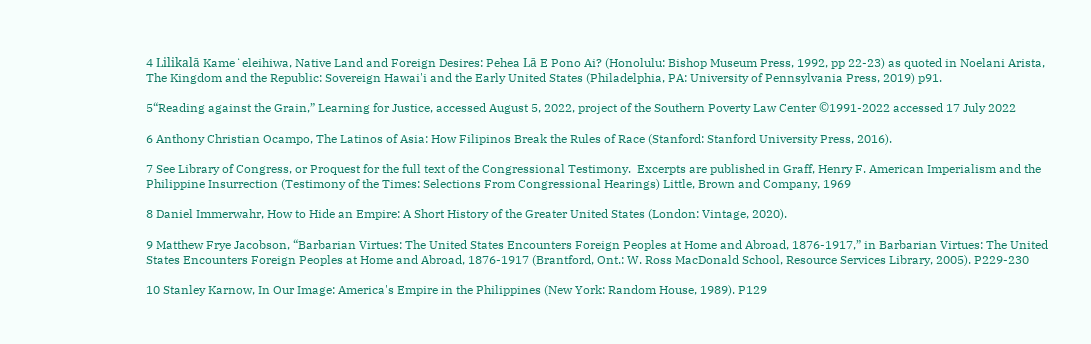4 Lilikalā Kameʻeleihiwa, Native Land and Foreign Desires: Pehea Lā E Pono Ai? (Honolulu: Bishop Museum Press, 1992, pp 22-23) as quoted in Noelani Arista, The Kingdom and the Republic: Sovereign Hawai'i and the Early United States (Philadelphia, PA: University of Pennsylvania Press, 2019) p91.

5“Reading against the Grain,” Learning for Justice, accessed August 5, 2022, project of the Southern Poverty Law Center ©1991-2022 accessed 17 July 2022

6 Anthony Christian Ocampo, The Latinos of Asia: How Filipinos Break the Rules of Race (Stanford: Stanford University Press, 2016).

7 See Library of Congress, or Proquest for the full text of the Congressional Testimony.  Excerpts are published in Graff, Henry F. American Imperialism and the Philippine Insurrection (Testimony of the Times: Selections From Congressional Hearings) Little, Brown and Company, 1969

8 Daniel Immerwahr, How to Hide an Empire: A Short History of the Greater United States (London: Vintage, 2020).

9 Matthew Frye Jacobson, “Barbarian Virtues: The United States Encounters Foreign Peoples at Home and Abroad, 1876-1917,” in Barbarian Virtues: The United States Encounters Foreign Peoples at Home and Abroad, 1876-1917 (Brantford, Ont.: W. Ross MacDonald School, Resource Services Library, 2005). P229-230

10 Stanley Karnow, In Our Image: America's Empire in the Philippines (New York: Random House, 1989). P129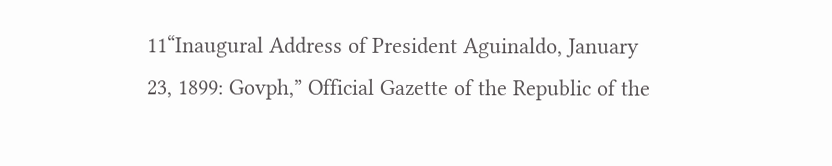11“Inaugural Address of President Aguinaldo, January 23, 1899: Govph,” Official Gazette of the Republic of the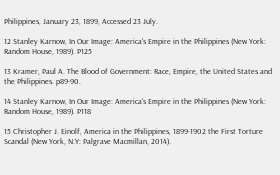Philippines, January 23, 1899, Accessed 23 July.

12 Stanley Karnow, In Our Image: America's Empire in the Philippines (New York: Random House, 1989). P125

13 Kramer, Paul A. The Blood of Government: Race, Empire, the United States and the Philippines. p89-90.

14 Stanley Karnow, In Our Image: America's Empire in the Philippines (New York: Random House, 1989). P118

15 Christopher J. Einolf, America in the Philippines, 1899-1902 the First Torture Scandal (New York, N.Y: Palgrave Macmillan, 2014).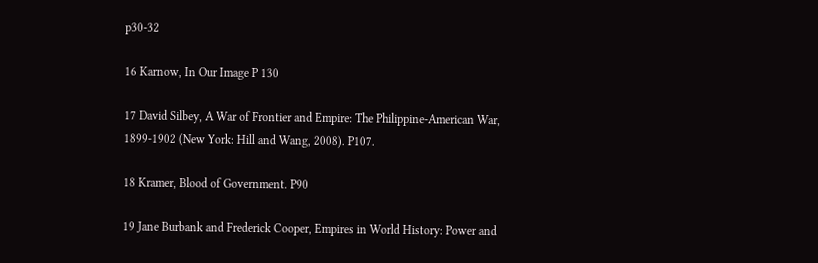p30-32

16 Karnow, In Our Image P 130

17 David Silbey, A War of Frontier and Empire: The Philippine-American War, 1899-1902 (New York: Hill and Wang, 2008). P107.

18 Kramer, Blood of Government. P90

19 Jane Burbank and Frederick Cooper, Empires in World History: Power and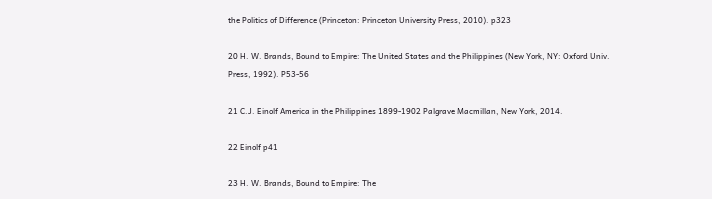the Politics of Difference (Princeton: Princeton University Press, 2010). p323

20 H. W. Brands, Bound to Empire: The United States and the Philippines (New York, NY: Oxford Univ. Press, 1992). P53-56

21 C.J. Einolf America in the Philippines 1899-1902 Palgrave Macmillan, New York, 2014.

22 Einolf p41

23 H. W. Brands, Bound to Empire: The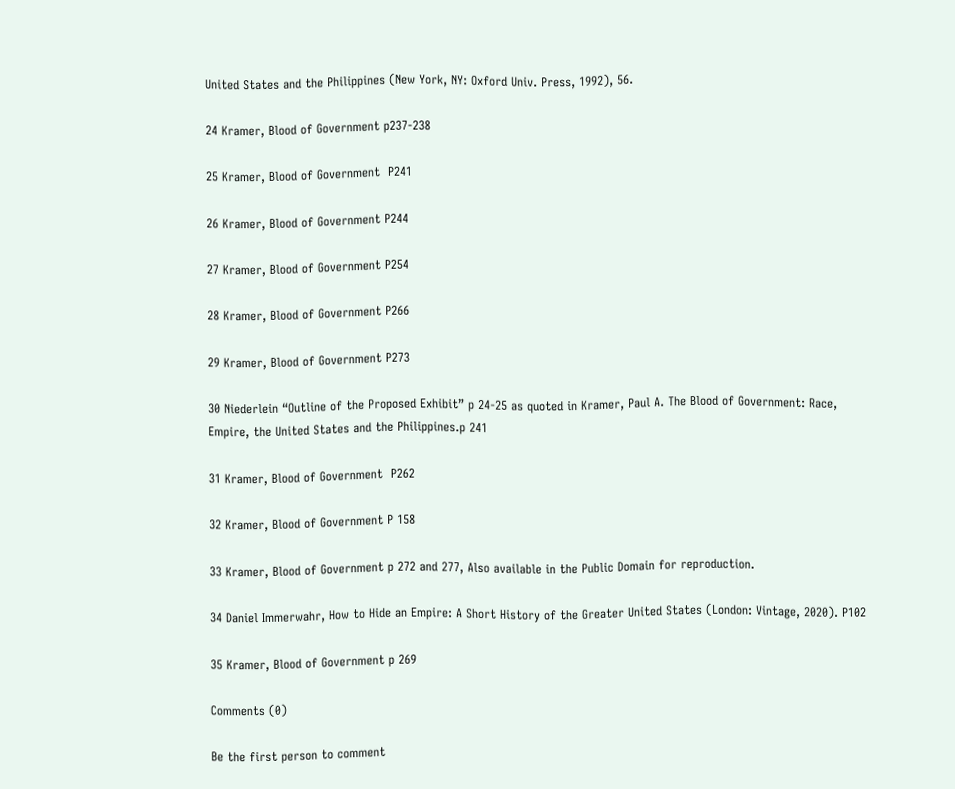United States and the Philippines (New York, NY: Oxford Univ. Press, 1992), 56.

24 Kramer, Blood of Government p237-238

25 Kramer, Blood of Government  P241

26 Kramer, Blood of Government P244

27 Kramer, Blood of Government P254

28 Kramer, Blood of Government P266

29 Kramer, Blood of Government P273

30 Niederlein “Outline of the Proposed Exhibit” p 24-25 as quoted in Kramer, Paul A. The Blood of Government: Race, Empire, the United States and the Philippines.p 241

31 Kramer, Blood of Government  P262

32 Kramer, Blood of Government P 158

33 Kramer, Blood of Government p 272 and 277, Also available in the Public Domain for reproduction.

34 Daniel Immerwahr, How to Hide an Empire: A Short History of the Greater United States (London: Vintage, 2020). P102

35 Kramer, Blood of Government p 269

Comments (0)

Be the first person to comment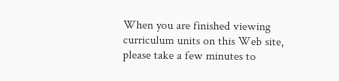When you are finished viewing curriculum units on this Web site, please take a few minutes to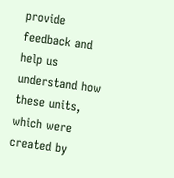provide feedback and help us understand how these units, which were created by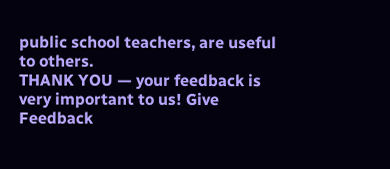public school teachers, are useful to others.
THANK YOU — your feedback is very important to us! Give Feedback